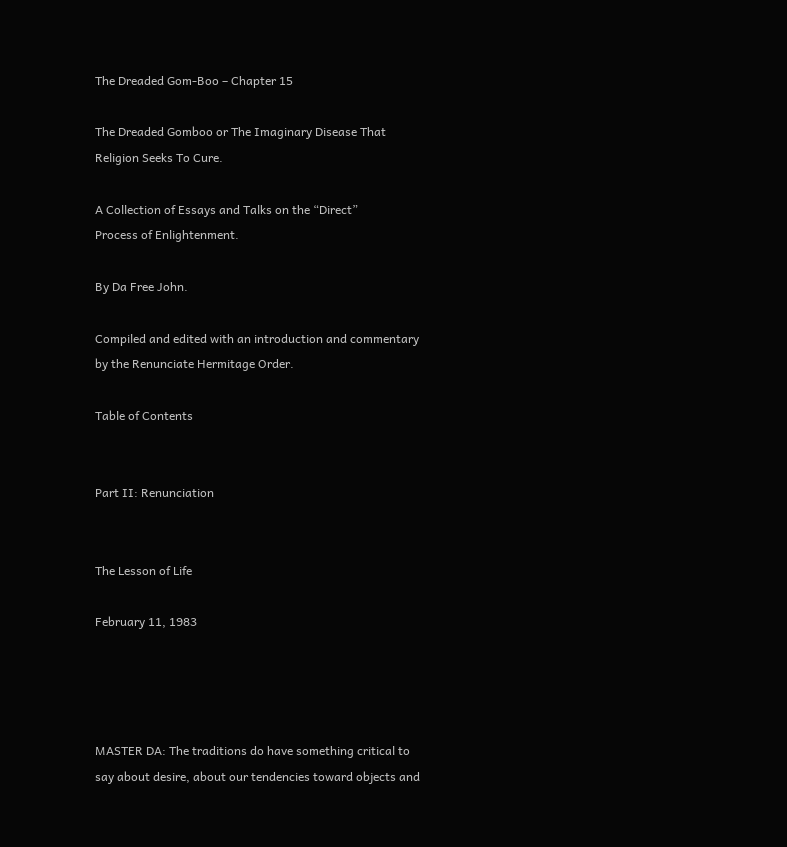The Dreaded Gom-Boo – Chapter 15

The Dreaded Gomboo or The Imaginary Disease That
Religion Seeks To Cure.

A Collection of Essays and Talks on the “Direct”
Process of Enlightenment.

By Da Free John.

Compiled and edited with an introduction and commentary
by the Renunciate Hermitage Order.

Table of Contents


Part II: Renunciation


The Lesson of Life

February 11, 1983




MASTER DA: The traditions do have something critical to
say about desire, about our tendencies toward objects and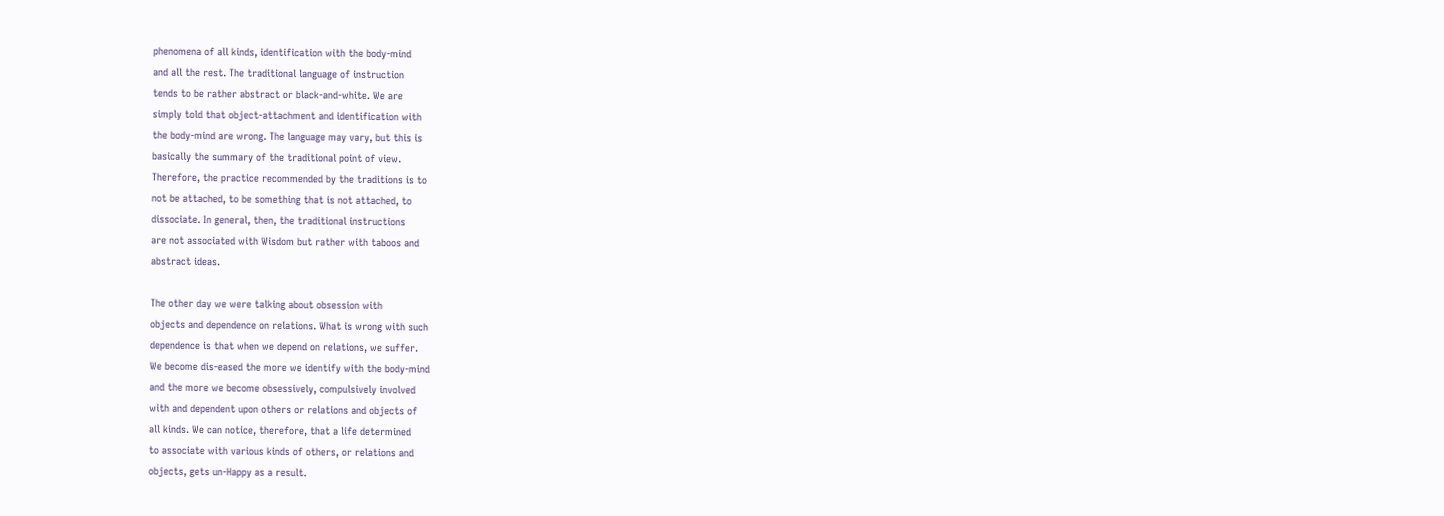phenomena of all kinds, identification with the body-mind
and all the rest. The traditional language of instruction
tends to be rather abstract or black-and-white. We are
simply told that object-attachment and identification with
the body-mind are wrong. The language may vary, but this is
basically the summary of the traditional point of view.
Therefore, the practice recommended by the traditions is to
not be attached, to be something that is not attached, to
dissociate. In general, then, the traditional instructions
are not associated with Wisdom but rather with taboos and
abstract ideas.

The other day we were talking about obsession with
objects and dependence on relations. What is wrong with such
dependence is that when we depend on relations, we suffer.
We become dis-eased the more we identify with the body-mind
and the more we become obsessively, compulsively involved
with and dependent upon others or relations and objects of
all kinds. We can notice, therefore, that a life determined
to associate with various kinds of others, or relations and
objects, gets un-Happy as a result.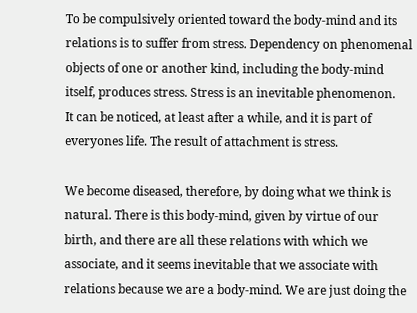To be compulsively oriented toward the body-mind and its
relations is to suffer from stress. Dependency on phenomenal
objects of one or another kind, including the body-mind
itself, produces stress. Stress is an inevitable phenomenon.
It can be noticed, at least after a while, and it is part of
everyones life. The result of attachment is stress.

We become diseased, therefore, by doing what we think is
natural. There is this body-mind, given by virtue of our
birth, and there are all these relations with which we
associate, and it seems inevitable that we associate with
relations because we are a body-mind. We are just doing the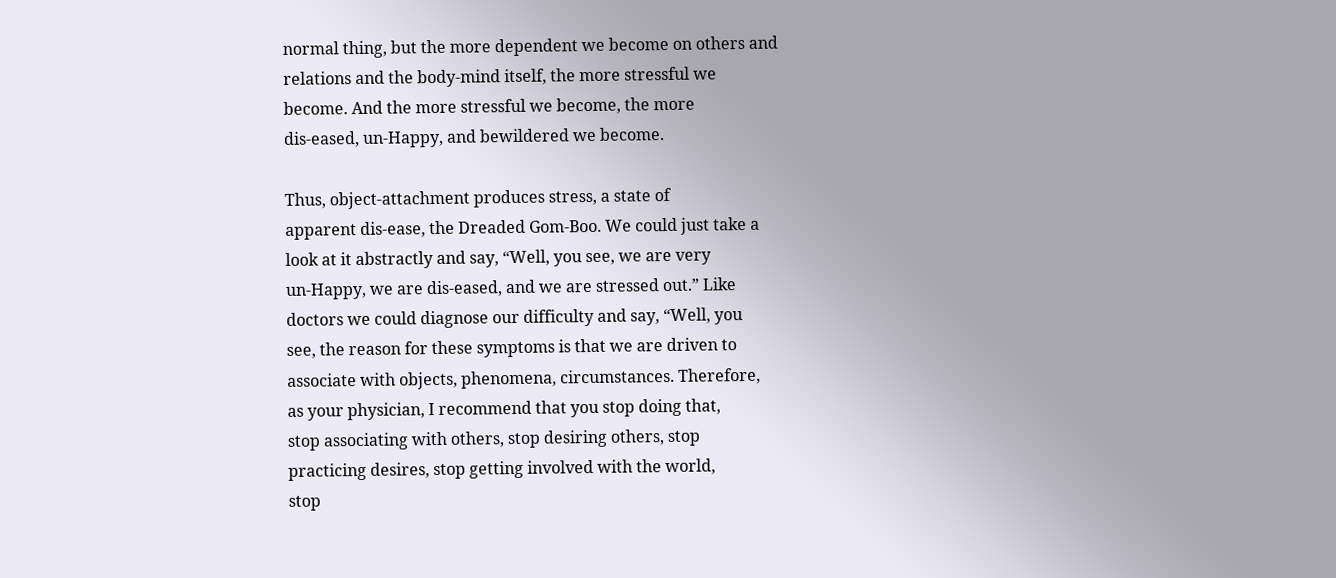normal thing, but the more dependent we become on others and
relations and the body-mind itself, the more stressful we
become. And the more stressful we become, the more
dis-eased, un-Happy, and bewildered we become.

Thus, object-attachment produces stress, a state of
apparent dis-ease, the Dreaded Gom-Boo. We could just take a
look at it abstractly and say, “Well, you see, we are very
un-Happy, we are dis-eased, and we are stressed out.” Like
doctors we could diagnose our difficulty and say, “Well, you
see, the reason for these symptoms is that we are driven to
associate with objects, phenomena, circumstances. Therefore,
as your physician, I recommend that you stop doing that,
stop associating with others, stop desiring others, stop
practicing desires, stop getting involved with the world,
stop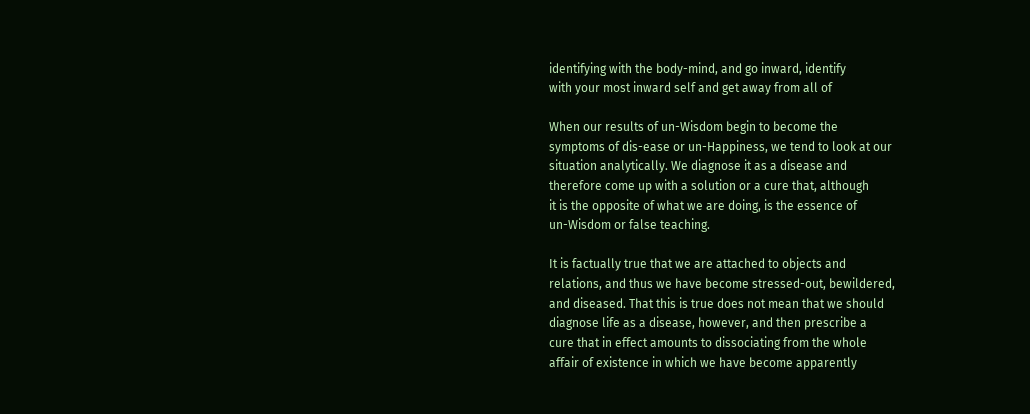identifying with the body-mind, and go inward, identify
with your most inward self and get away from all of

When our results of un-Wisdom begin to become the
symptoms of dis-ease or un-Happiness, we tend to look at our
situation analytically. We diagnose it as a disease and
therefore come up with a solution or a cure that, although
it is the opposite of what we are doing, is the essence of
un-Wisdom or false teaching.

It is factually true that we are attached to objects and
relations, and thus we have become stressed-out, bewildered,
and diseased. That this is true does not mean that we should
diagnose life as a disease, however, and then prescribe a
cure that in effect amounts to dissociating from the whole
affair of existence in which we have become apparently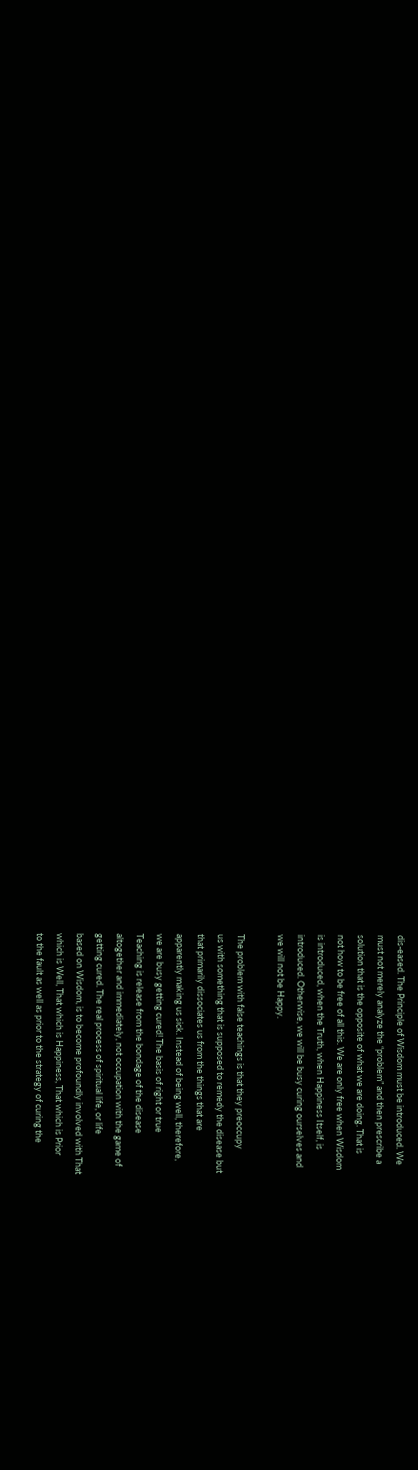dis-eased. The Principle of Wisdom must be introduced. We
must not merely analyze the “problem” and then prescribe a
solution that is the opposite of what we are doing. That is
not how to be free of all this. We are only free when Wisdom
is introduced, when the Truth, when Happiness Itself, is
introduced. Otherwise, we will be busy curing ourselves and
we will not be Happy.

The problem with false teachings is that they preoccupy
us with something that is supposed to remedy the disease but
that primarily dissociates us from the things that are
apparently making us sick. Instead of being well, therefore,
we are busy getting cured! The basis of right or true
Teaching is release from the bondage of the disease
altogether and immediately, not occupation with the game of
getting cured. The real process of spiritual life, or life
based on Wisdom, is to become profoundly involved with That
which is Well, That which is Happiness, That which is Prior
to the fault as well as prior to the strategy of curing the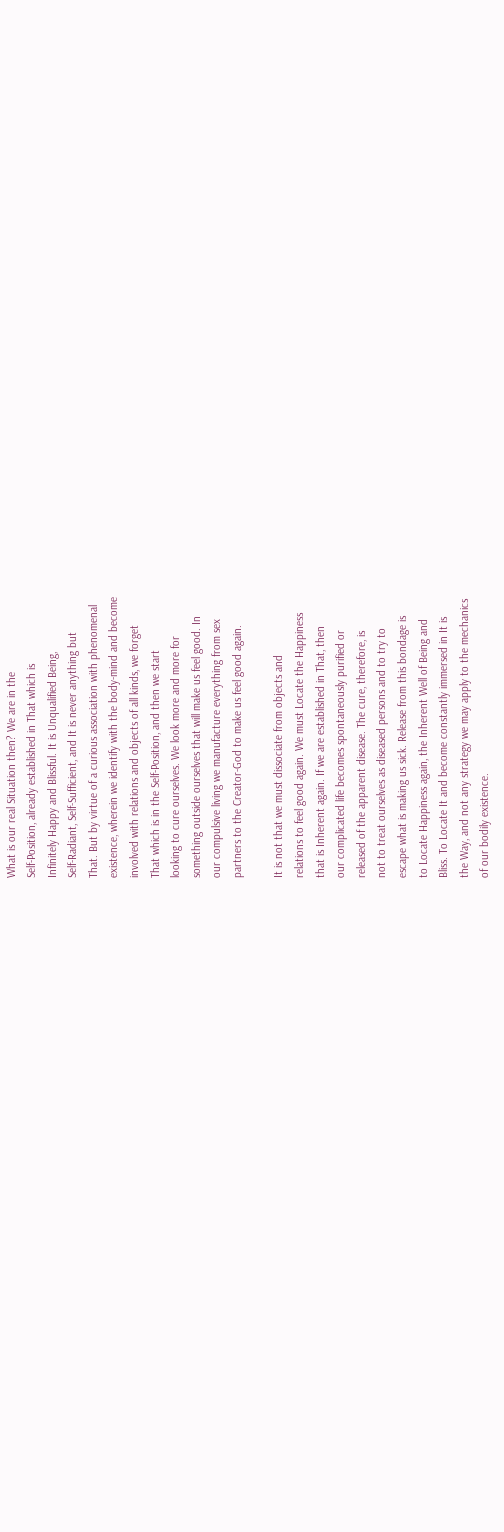What is our real Situation then? We are in the
Self-Position, already established in That which is
Infinitely Happy and Blissful. It is Unqualified Being,
Self-Radiant, Self-Sufficient, and It is never anything but
That. But by virtue of a curious association with phenomenal
existence, wherein we identify with the body-mind and become
involved with relations and objects of all kinds, we forget
That which is in the Self-Position, and then we start
looking to cure ourselves. We look more and more for
something outside ourselves that will make us feel good. In
our compulsive living we manufacture everything from sex
partners to the Creator-God to make us feel good again.

It is not that we must dissociate from objects and
relations to feel good again. We must Locate the Happiness
that is Inherent again. If we are established in That, then
our complicated life becomes spontaneously purified or
released of the apparent disease. The cure, therefore, is
not to treat ourselves as diseased persons and to try to
escape what is making us sick. Release from this bondage is
to Locate Happiness again, the Inherent Well of Being and
Bliss. To Locate It and become constantly immersed in It is
the Way, and not any strategy we may apply to the mechanics
of our bodily existence.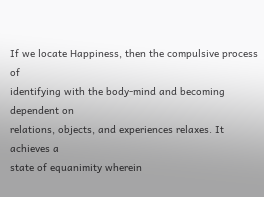If we locate Happiness, then the compulsive process of
identifying with the body-mind and becoming dependent on
relations, objects, and experiences relaxes. It achieves a
state of equanimity wherein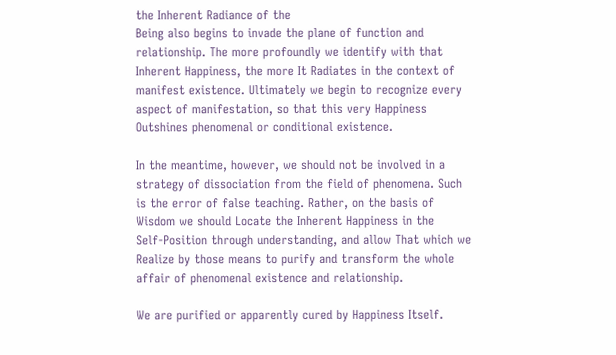the Inherent Radiance of the
Being also begins to invade the plane of function and
relationship. The more profoundly we identify with that
Inherent Happiness, the more It Radiates in the context of
manifest existence. Ultimately we begin to recognize every
aspect of manifestation, so that this very Happiness
Outshines phenomenal or conditional existence.

In the meantime, however, we should not be involved in a
strategy of dissociation from the field of phenomena. Such
is the error of false teaching. Rather, on the basis of
Wisdom we should Locate the Inherent Happiness in the
Self-Position through understanding, and allow That which we
Realize by those means to purify and transform the whole
affair of phenomenal existence and relationship.

We are purified or apparently cured by Happiness Itself.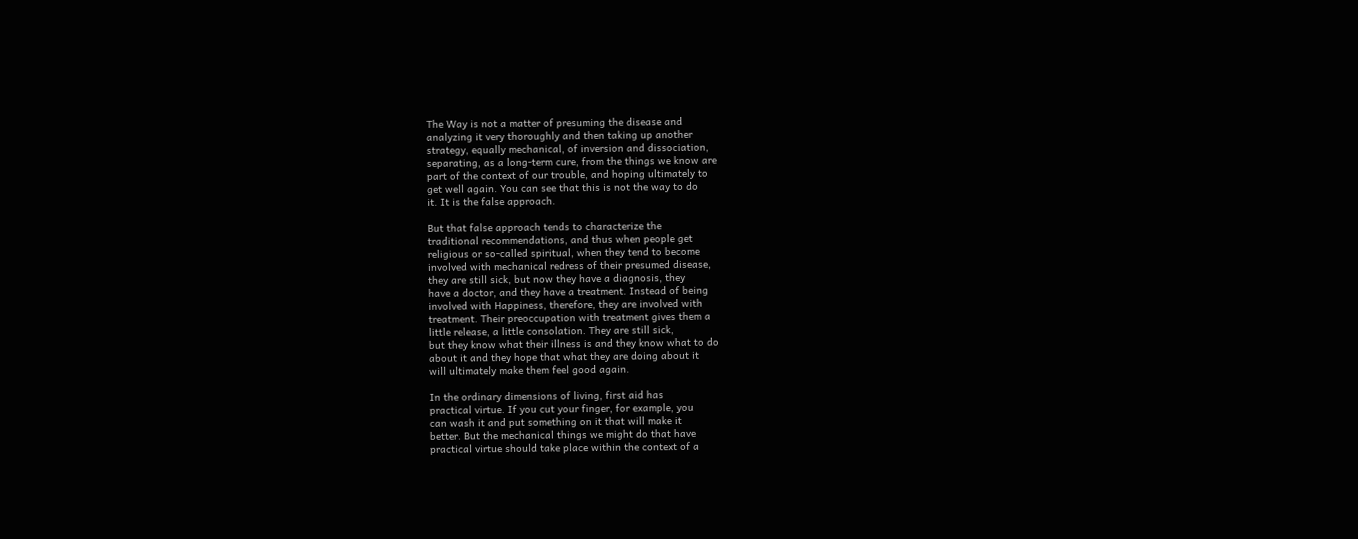The Way is not a matter of presuming the disease and
analyzing it very thoroughly and then taking up another
strategy, equally mechanical, of inversion and dissociation,
separating, as a long-term cure, from the things we know are
part of the context of our trouble, and hoping ultimately to
get well again. You can see that this is not the way to do
it. It is the false approach.

But that false approach tends to characterize the
traditional recommendations, and thus when people get
religious or so-called spiritual, when they tend to become
involved with mechanical redress of their presumed disease,
they are still sick, but now they have a diagnosis, they
have a doctor, and they have a treatment. Instead of being
involved with Happiness, therefore, they are involved with
treatment. Their preoccupation with treatment gives them a
little release, a little consolation. They are still sick,
but they know what their illness is and they know what to do
about it and they hope that what they are doing about it
will ultimately make them feel good again.

In the ordinary dimensions of living, first aid has
practical virtue. If you cut your finger, for example, you
can wash it and put something on it that will make it
better. But the mechanical things we might do that have
practical virtue should take place within the context of a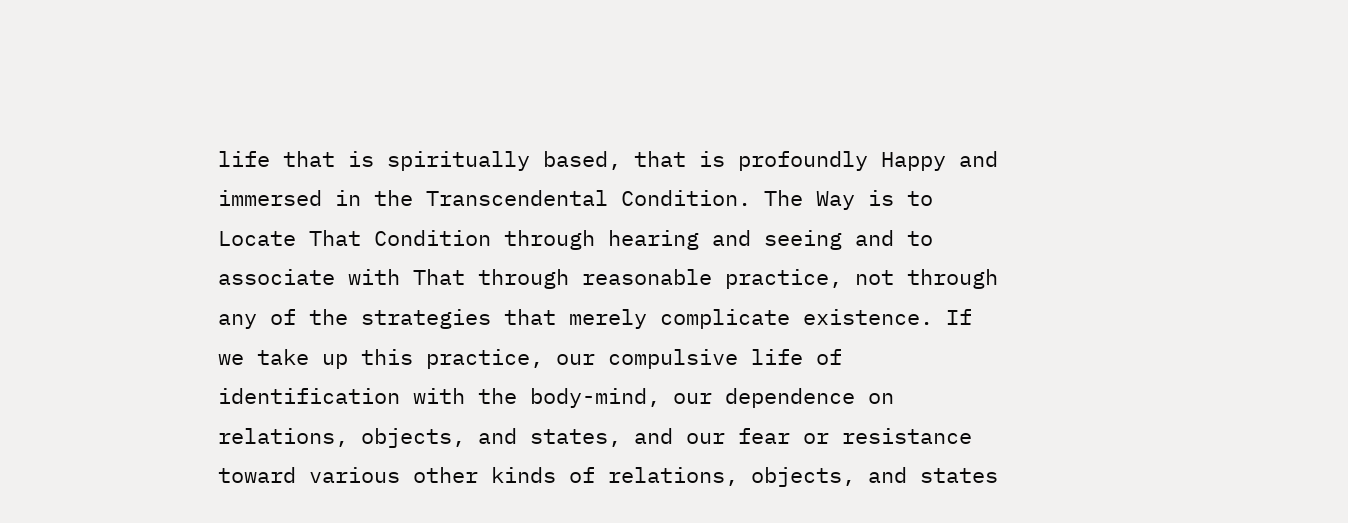life that is spiritually based, that is profoundly Happy and
immersed in the Transcendental Condition. The Way is to
Locate That Condition through hearing and seeing and to
associate with That through reasonable practice, not through
any of the strategies that merely complicate existence. If
we take up this practice, our compulsive life of
identification with the body-mind, our dependence on
relations, objects, and states, and our fear or resistance
toward various other kinds of relations, objects, and states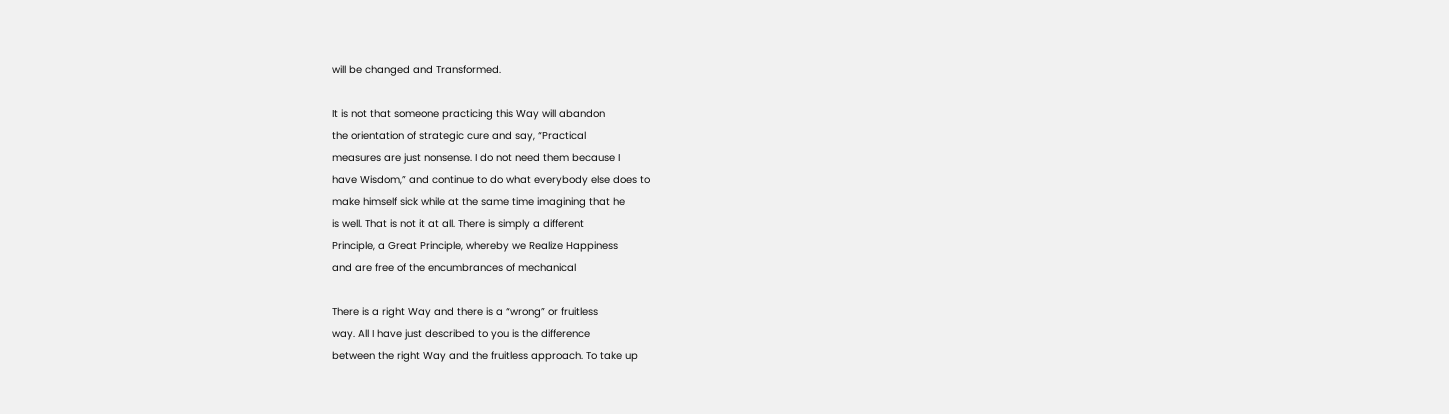will be changed and Transformed.

It is not that someone practicing this Way will abandon
the orientation of strategic cure and say, “Practical
measures are just nonsense. I do not need them because I
have Wisdom,” and continue to do what everybody else does to
make himself sick while at the same time imagining that he
is well. That is not it at all. There is simply a different
Principle, a Great Principle, whereby we Realize Happiness
and are free of the encumbrances of mechanical

There is a right Way and there is a “wrong” or fruitless
way. All I have just described to you is the difference
between the right Way and the fruitless approach. To take up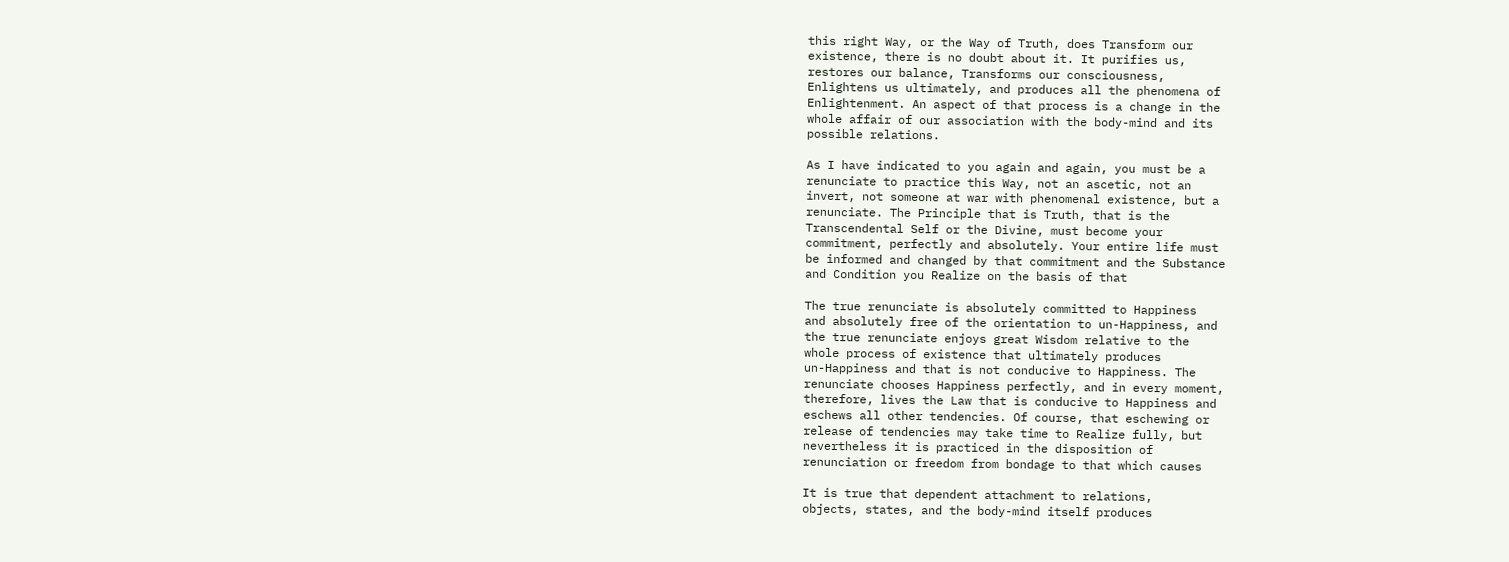this right Way, or the Way of Truth, does Transform our
existence, there is no doubt about it. It purifies us,
restores our balance, Transforms our consciousness,
Enlightens us ultimately, and produces all the phenomena of
Enlightenment. An aspect of that process is a change in the
whole affair of our association with the body-mind and its
possible relations.

As I have indicated to you again and again, you must be a
renunciate to practice this Way, not an ascetic, not an
invert, not someone at war with phenomenal existence, but a
renunciate. The Principle that is Truth, that is the
Transcendental Self or the Divine, must become your
commitment, perfectly and absolutely. Your entire life must
be informed and changed by that commitment and the Substance
and Condition you Realize on the basis of that

The true renunciate is absolutely committed to Happiness
and absolutely free of the orientation to un-Happiness, and
the true renunciate enjoys great Wisdom relative to the
whole process of existence that ultimately produces
un-Happiness and that is not conducive to Happiness. The
renunciate chooses Happiness perfectly, and in every moment,
therefore, lives the Law that is conducive to Happiness and
eschews all other tendencies. Of course, that eschewing or
release of tendencies may take time to Realize fully, but
nevertheless it is practiced in the disposition of
renunciation or freedom from bondage to that which causes

It is true that dependent attachment to relations,
objects, states, and the body-mind itself produces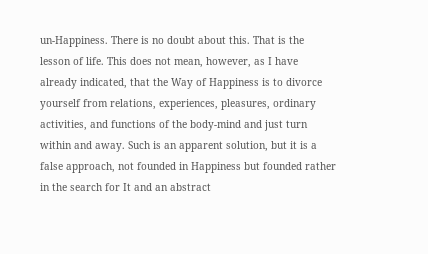un-Happiness. There is no doubt about this. That is the
lesson of life. This does not mean, however, as I have
already indicated, that the Way of Happiness is to divorce
yourself from relations, experiences, pleasures, ordinary
activities, and functions of the body-mind and just turn
within and away. Such is an apparent solution, but it is a
false approach, not founded in Happiness but founded rather
in the search for It and an abstract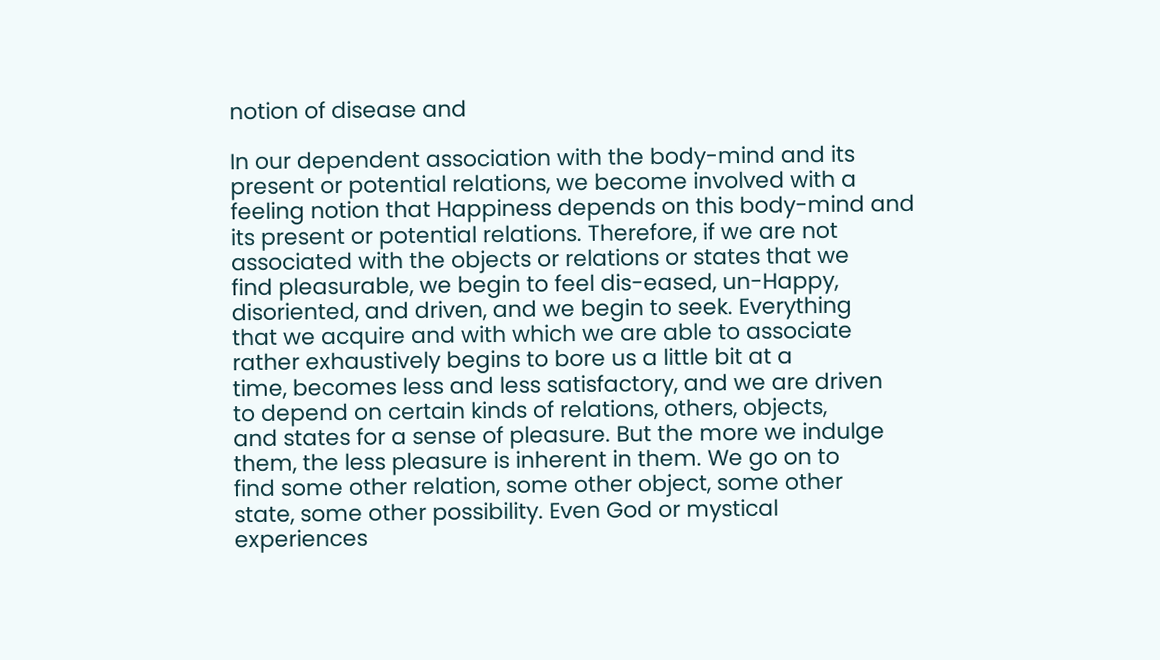notion of disease and

In our dependent association with the body-mind and its
present or potential relations, we become involved with a
feeling notion that Happiness depends on this body-mind and
its present or potential relations. Therefore, if we are not
associated with the objects or relations or states that we
find pleasurable, we begin to feel dis-eased, un-Happy,
disoriented, and driven, and we begin to seek. Everything
that we acquire and with which we are able to associate
rather exhaustively begins to bore us a little bit at a
time, becomes less and less satisfactory, and we are driven
to depend on certain kinds of relations, others, objects,
and states for a sense of pleasure. But the more we indulge
them, the less pleasure is inherent in them. We go on to
find some other relation, some other object, some other
state, some other possibility. Even God or mystical
experiences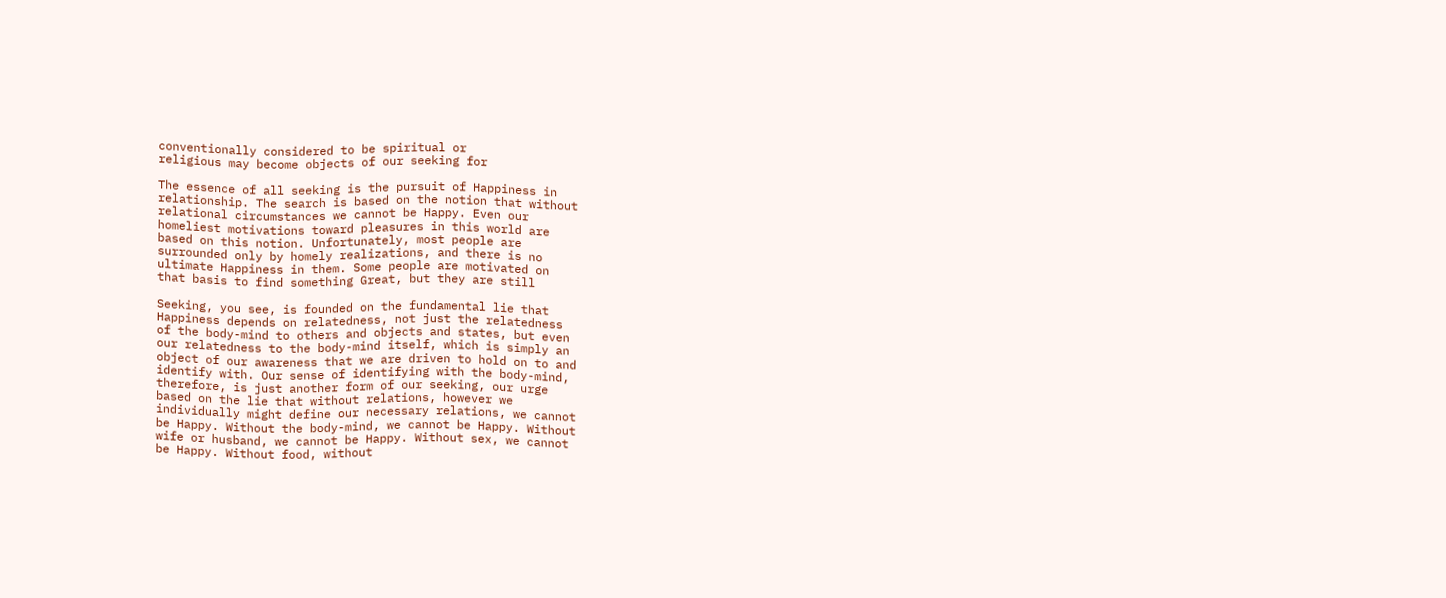conventionally considered to be spiritual or
religious may become objects of our seeking for

The essence of all seeking is the pursuit of Happiness in
relationship. The search is based on the notion that without
relational circumstances we cannot be Happy. Even our
homeliest motivations toward pleasures in this world are
based on this notion. Unfortunately, most people are
surrounded only by homely realizations, and there is no
ultimate Happiness in them. Some people are motivated on
that basis to find something Great, but they are still

Seeking, you see, is founded on the fundamental lie that
Happiness depends on relatedness, not just the relatedness
of the body-mind to others and objects and states, but even
our relatedness to the body-mind itself, which is simply an
object of our awareness that we are driven to hold on to and
identify with. Our sense of identifying with the body-mind,
therefore, is just another form of our seeking, our urge
based on the lie that without relations, however we
individually might define our necessary relations, we cannot
be Happy. Without the body-mind, we cannot be Happy. Without
wife or husband, we cannot be Happy. Without sex, we cannot
be Happy. Without food, without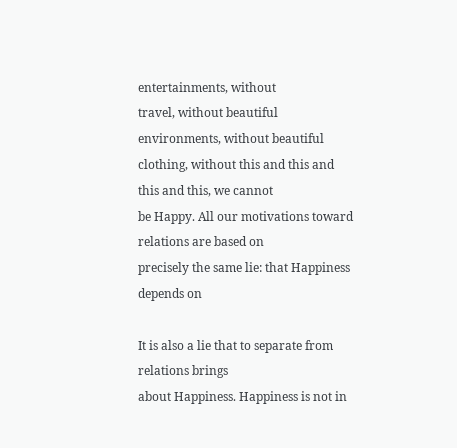entertainments, without
travel, without beautiful environments, without beautiful
clothing, without this and this and this and this, we cannot
be Happy. All our motivations toward relations are based on
precisely the same lie: that Happiness depends on

It is also a lie that to separate from relations brings
about Happiness. Happiness is not in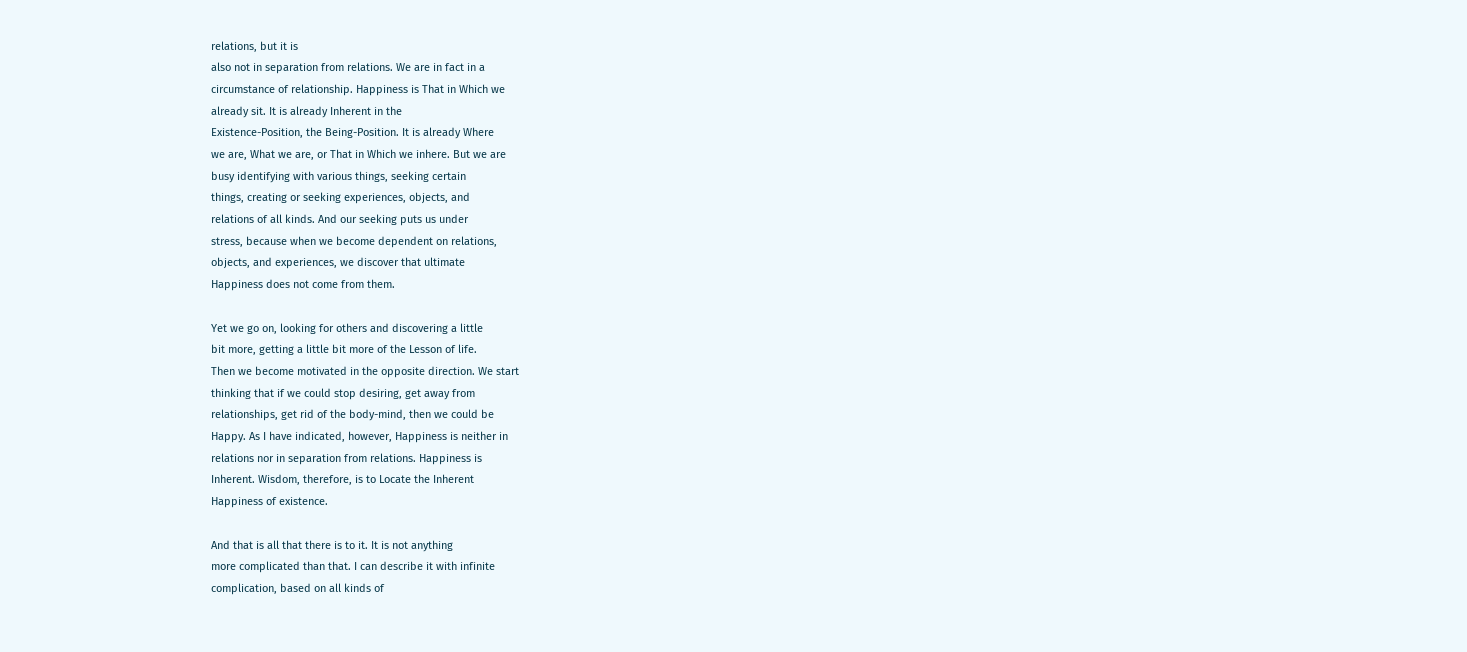relations, but it is
also not in separation from relations. We are in fact in a
circumstance of relationship. Happiness is That in Which we
already sit. It is already Inherent in the
Existence-Position, the Being-Position. It is already Where
we are, What we are, or That in Which we inhere. But we are
busy identifying with various things, seeking certain
things, creating or seeking experiences, objects, and
relations of all kinds. And our seeking puts us under
stress, because when we become dependent on relations,
objects, and experiences, we discover that ultimate
Happiness does not come from them.

Yet we go on, looking for others and discovering a little
bit more, getting a little bit more of the Lesson of life.
Then we become motivated in the opposite direction. We start
thinking that if we could stop desiring, get away from
relationships, get rid of the body-mind, then we could be
Happy. As I have indicated, however, Happiness is neither in
relations nor in separation from relations. Happiness is
Inherent. Wisdom, therefore, is to Locate the Inherent
Happiness of existence.

And that is all that there is to it. It is not anything
more complicated than that. I can describe it with infinite
complication, based on all kinds of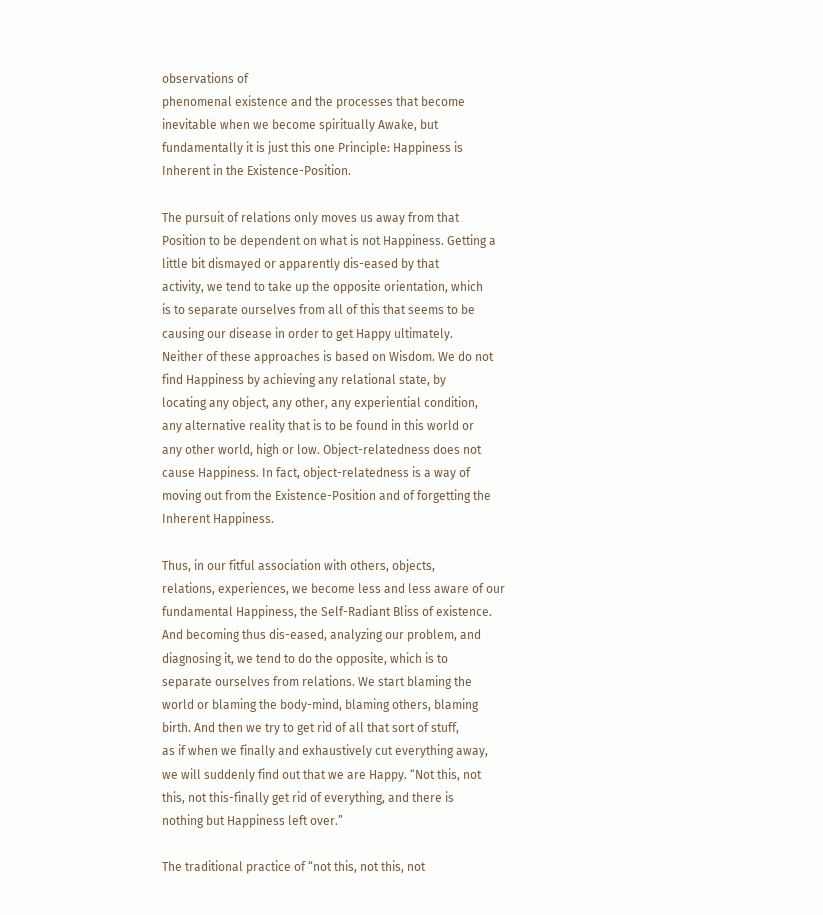observations of
phenomenal existence and the processes that become
inevitable when we become spiritually Awake, but
fundamentally it is just this one Principle: Happiness is
Inherent in the Existence-Position.

The pursuit of relations only moves us away from that
Position to be dependent on what is not Happiness. Getting a
little bit dismayed or apparently dis-eased by that
activity, we tend to take up the opposite orientation, which
is to separate ourselves from all of this that seems to be
causing our disease in order to get Happy ultimately.
Neither of these approaches is based on Wisdom. We do not
find Happiness by achieving any relational state, by
locating any object, any other, any experiential condition,
any alternative reality that is to be found in this world or
any other world, high or low. Object-relatedness does not
cause Happiness. In fact, object-relatedness is a way of
moving out from the Existence-Position and of forgetting the
Inherent Happiness.

Thus, in our fitful association with others, objects,
relations, experiences, we become less and less aware of our
fundamental Happiness, the Self-Radiant Bliss of existence.
And becoming thus dis-eased, analyzing our problem, and
diagnosing it, we tend to do the opposite, which is to
separate ourselves from relations. We start blaming the
world or blaming the body-mind, blaming others, blaming
birth. And then we try to get rid of all that sort of stuff,
as if when we finally and exhaustively cut everything away,
we will suddenly find out that we are Happy. “Not this, not
this, not this-finally get rid of everything, and there is
nothing but Happiness left over.”

The traditional practice of “not this, not this, not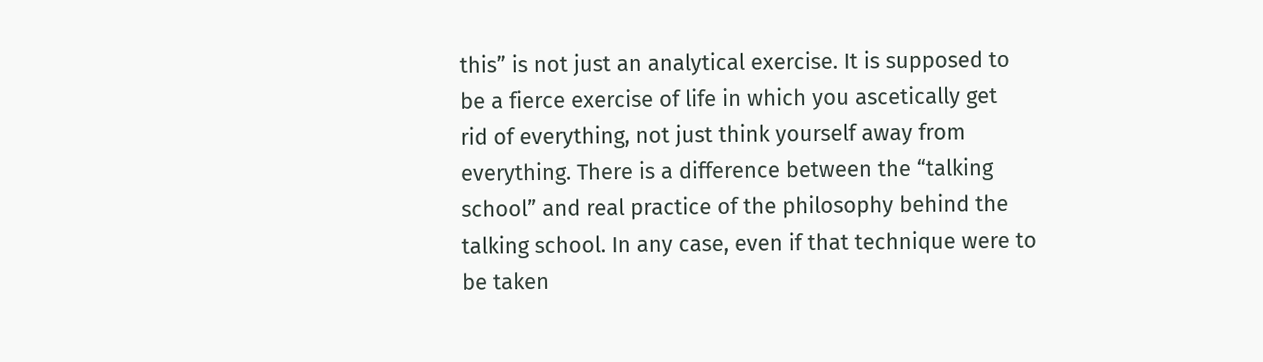this” is not just an analytical exercise. It is supposed to
be a fierce exercise of life in which you ascetically get
rid of everything, not just think yourself away from
everything. There is a difference between the “talking
school” and real practice of the philosophy behind the
talking school. In any case, even if that technique were to
be taken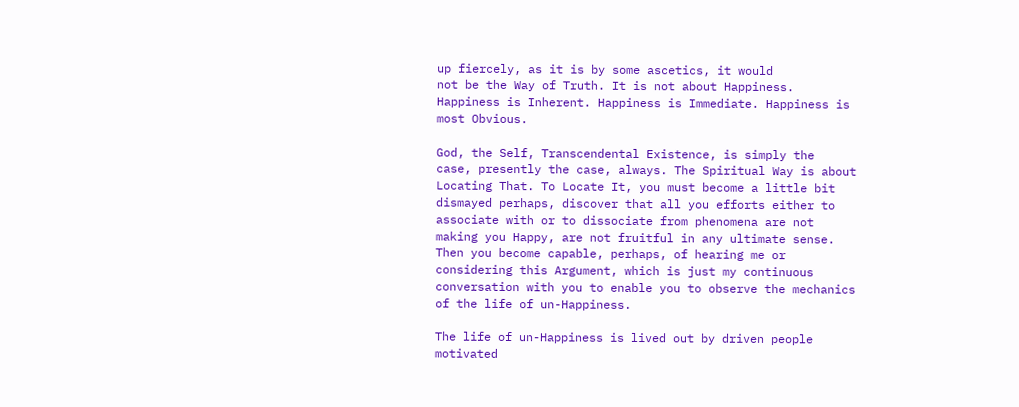up fiercely, as it is by some ascetics, it would
not be the Way of Truth. It is not about Happiness.
Happiness is Inherent. Happiness is Immediate. Happiness is
most Obvious.

God, the Self, Transcendental Existence, is simply the
case, presently the case, always. The Spiritual Way is about
Locating That. To Locate It, you must become a little bit
dismayed perhaps, discover that all you efforts either to
associate with or to dissociate from phenomena are not
making you Happy, are not fruitful in any ultimate sense.
Then you become capable, perhaps, of hearing me or
considering this Argument, which is just my continuous
conversation with you to enable you to observe the mechanics
of the life of un-Happiness.

The life of un-Happiness is lived out by driven people
motivated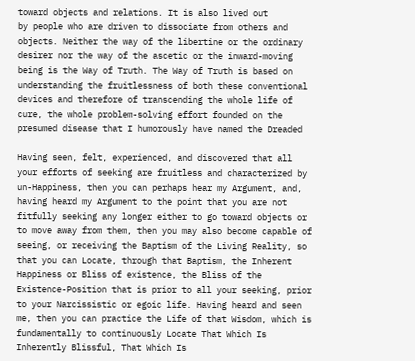toward objects and relations. It is also lived out
by people who are driven to dissociate from others and
objects. Neither the way of the libertine or the ordinary
desirer nor the way of the ascetic or the inward-moving
being is the Way of Truth. The Way of Truth is based on
understanding the fruitlessness of both these conventional
devices and therefore of transcending the whole life of
cure, the whole problem-solving effort founded on the
presumed disease that I humorously have named the Dreaded

Having seen, felt, experienced, and discovered that all
your efforts of seeking are fruitless and characterized by
un-Happiness, then you can perhaps hear my Argument, and,
having heard my Argument to the point that you are not
fitfully seeking any longer either to go toward objects or
to move away from them, then you may also become capable of
seeing, or receiving the Baptism of the Living Reality, so
that you can Locate, through that Baptism, the Inherent
Happiness or Bliss of existence, the Bliss of the
Existence-Position that is prior to all your seeking, prior
to your Narcissistic or egoic life. Having heard and seen
me, then you can practice the Life of that Wisdom, which is
fundamentally to continuously Locate That Which Is
Inherently Blissful, That Which Is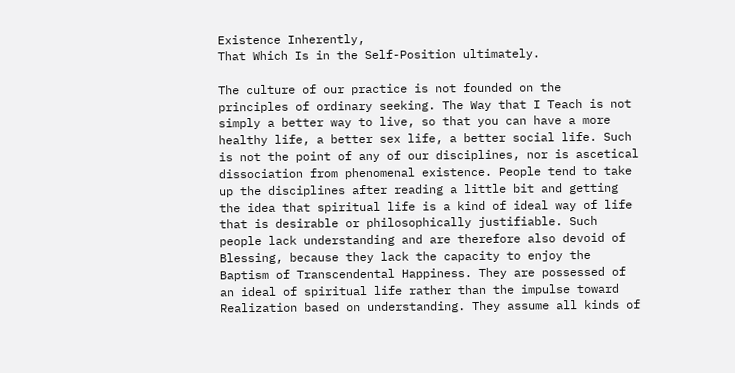Existence Inherently,
That Which Is in the Self-Position ultimately.

The culture of our practice is not founded on the
principles of ordinary seeking. The Way that I Teach is not
simply a better way to live, so that you can have a more
healthy life, a better sex life, a better social life. Such
is not the point of any of our disciplines, nor is ascetical
dissociation from phenomenal existence. People tend to take
up the disciplines after reading a little bit and getting
the idea that spiritual life is a kind of ideal way of life
that is desirable or philosophically justifiable. Such
people lack understanding and are therefore also devoid of
Blessing, because they lack the capacity to enjoy the
Baptism of Transcendental Happiness. They are possessed of
an ideal of spiritual life rather than the impulse toward
Realization based on understanding. They assume all kinds of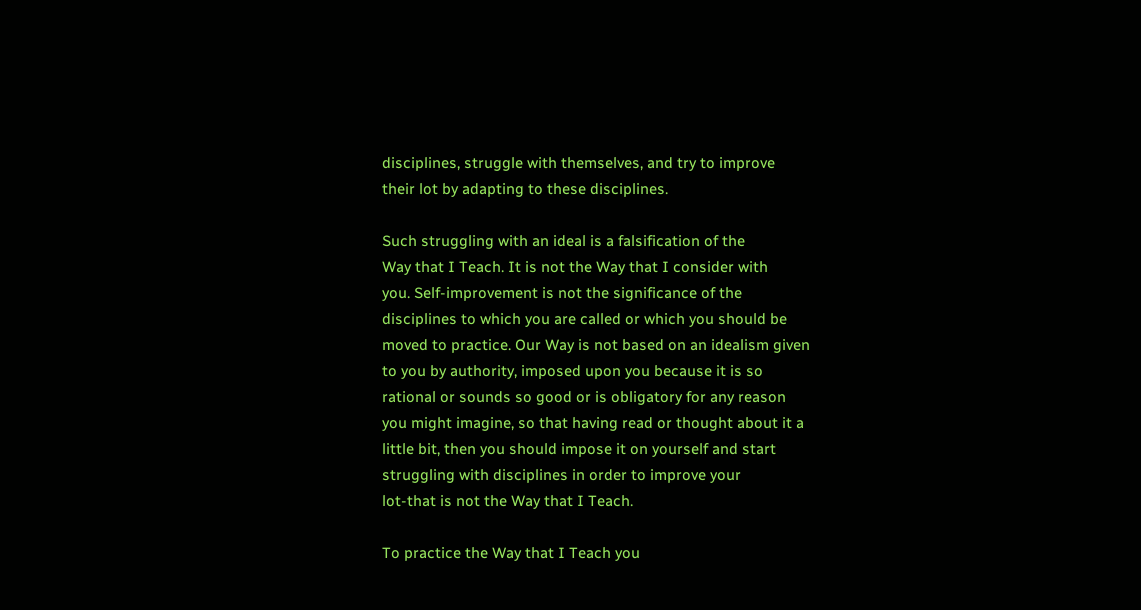disciplines, struggle with themselves, and try to improve
their lot by adapting to these disciplines.

Such struggling with an ideal is a falsification of the
Way that I Teach. It is not the Way that I consider with
you. Self-improvement is not the significance of the
disciplines to which you are called or which you should be
moved to practice. Our Way is not based on an idealism given
to you by authority, imposed upon you because it is so
rational or sounds so good or is obligatory for any reason
you might imagine, so that having read or thought about it a
little bit, then you should impose it on yourself and start
struggling with disciplines in order to improve your
lot-that is not the Way that I Teach.

To practice the Way that I Teach you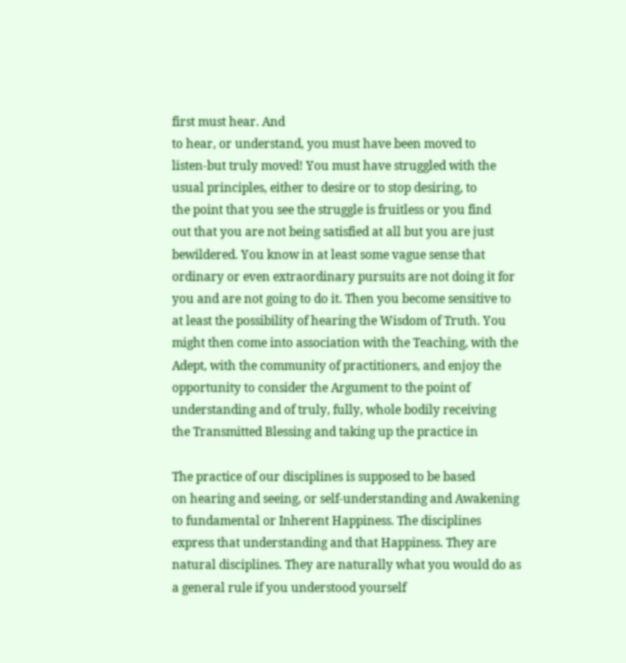first must hear. And
to hear, or understand, you must have been moved to
listen-but truly moved! You must have struggled with the
usual principles, either to desire or to stop desiring, to
the point that you see the struggle is fruitless or you find
out that you are not being satisfied at all but you are just
bewildered. You know in at least some vague sense that
ordinary or even extraordinary pursuits are not doing it for
you and are not going to do it. Then you become sensitive to
at least the possibility of hearing the Wisdom of Truth. You
might then come into association with the Teaching, with the
Adept, with the community of practitioners, and enjoy the
opportunity to consider the Argument to the point of
understanding and of truly, fully, whole bodily receiving
the Transmitted Blessing and taking up the practice in

The practice of our disciplines is supposed to be based
on hearing and seeing, or self-understanding and Awakening
to fundamental or Inherent Happiness. The disciplines
express that understanding and that Happiness. They are
natural disciplines. They are naturally what you would do as
a general rule if you understood yourself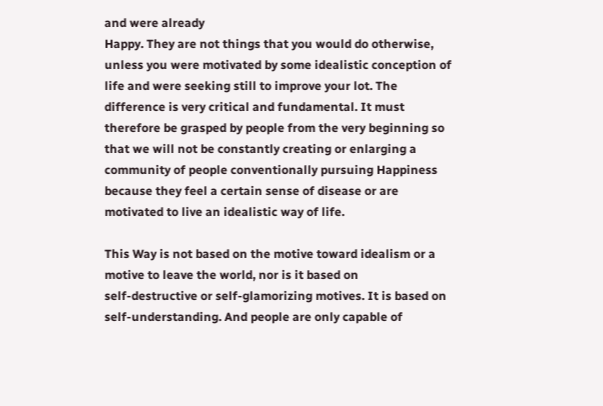and were already
Happy. They are not things that you would do otherwise,
unless you were motivated by some idealistic conception of
life and were seeking still to improve your lot. The
difference is very critical and fundamental. It must
therefore be grasped by people from the very beginning so
that we will not be constantly creating or enlarging a
community of people conventionally pursuing Happiness
because they feel a certain sense of disease or are
motivated to live an idealistic way of life.

This Way is not based on the motive toward idealism or a
motive to leave the world, nor is it based on
self-destructive or self-glamorizing motives. It is based on
self-understanding. And people are only capable of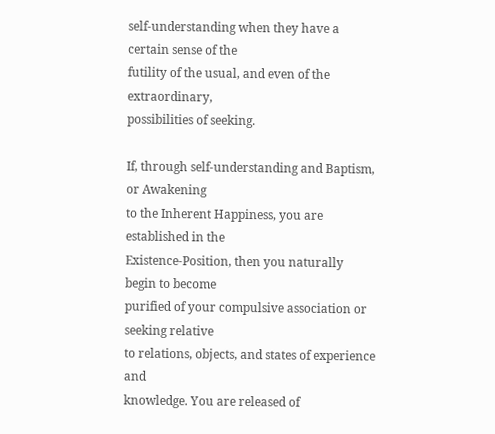self-understanding when they have a certain sense of the
futility of the usual, and even of the extraordinary,
possibilities of seeking.

If, through self-understanding and Baptism, or Awakening
to the Inherent Happiness, you are established in the
Existence-Position, then you naturally begin to become
purified of your compulsive association or seeking relative
to relations, objects, and states of experience and
knowledge. You are released of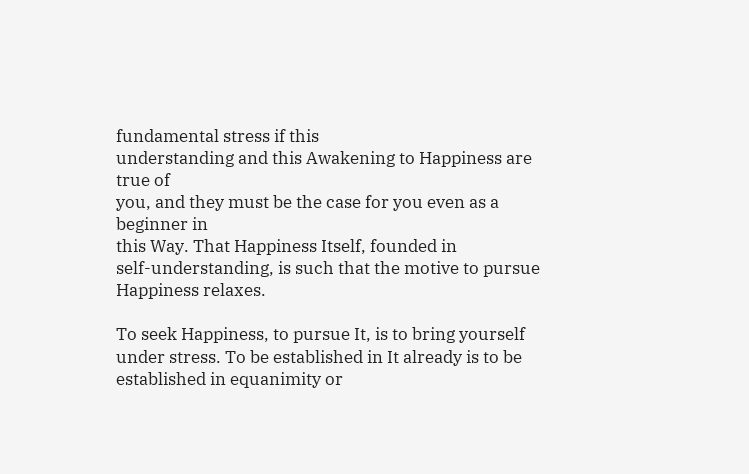fundamental stress if this
understanding and this Awakening to Happiness are true of
you, and they must be the case for you even as a beginner in
this Way. That Happiness Itself, founded in
self-understanding, is such that the motive to pursue
Happiness relaxes.

To seek Happiness, to pursue It, is to bring yourself
under stress. To be established in It already is to be
established in equanimity or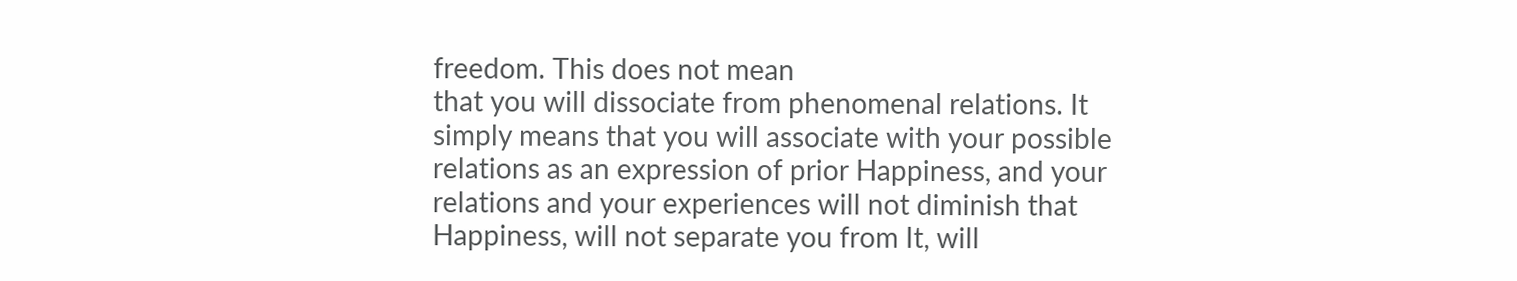freedom. This does not mean
that you will dissociate from phenomenal relations. It
simply means that you will associate with your possible
relations as an expression of prior Happiness, and your
relations and your experiences will not diminish that
Happiness, will not separate you from It, will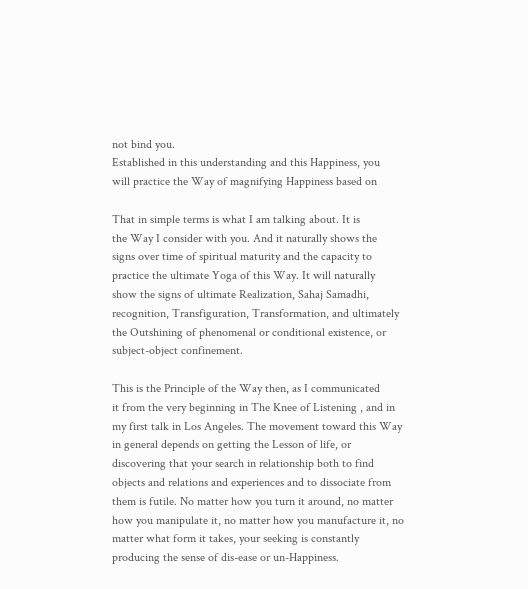not bind you.
Established in this understanding and this Happiness, you
will practice the Way of magnifying Happiness based on

That in simple terms is what I am talking about. It is
the Way I consider with you. And it naturally shows the
signs over time of spiritual maturity and the capacity to
practice the ultimate Yoga of this Way. It will naturally
show the signs of ultimate Realization, Sahaj Samadhi,
recognition, Transfiguration, Transformation, and ultimately
the Outshining of phenomenal or conditional existence, or
subject-object confinement.

This is the Principle of the Way then, as I communicated
it from the very beginning in The Knee of Listening , and in
my first talk in Los Angeles. The movement toward this Way
in general depends on getting the Lesson of life, or
discovering that your search in relationship both to find
objects and relations and experiences and to dissociate from
them is futile. No matter how you turn it around, no matter
how you manipulate it, no matter how you manufacture it, no
matter what form it takes, your seeking is constantly
producing the sense of dis-ease or un-Happiness.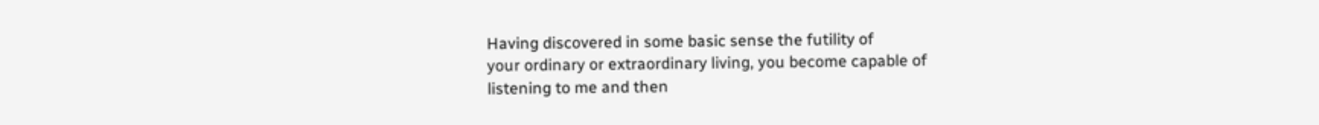Having discovered in some basic sense the futility of
your ordinary or extraordinary living, you become capable of
listening to me and then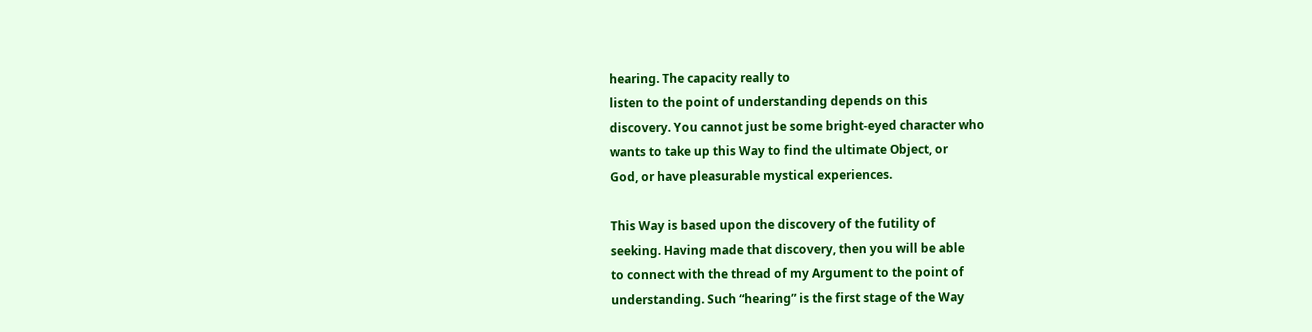hearing. The capacity really to
listen to the point of understanding depends on this
discovery. You cannot just be some bright-eyed character who
wants to take up this Way to find the ultimate Object, or
God, or have pleasurable mystical experiences.

This Way is based upon the discovery of the futility of
seeking. Having made that discovery, then you will be able
to connect with the thread of my Argument to the point of
understanding. Such “hearing” is the first stage of the Way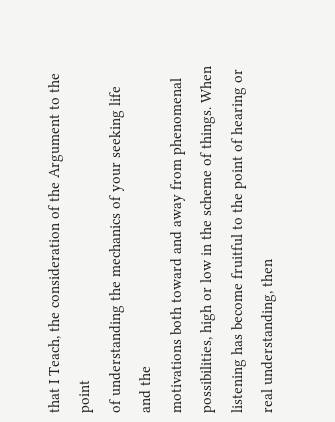that I Teach, the consideration of the Argument to the point
of understanding the mechanics of your seeking life and the
motivations both toward and away from phenomenal
possibilities, high or low in the scheme of things. When
listening has become fruitful to the point of hearing or
real understanding, then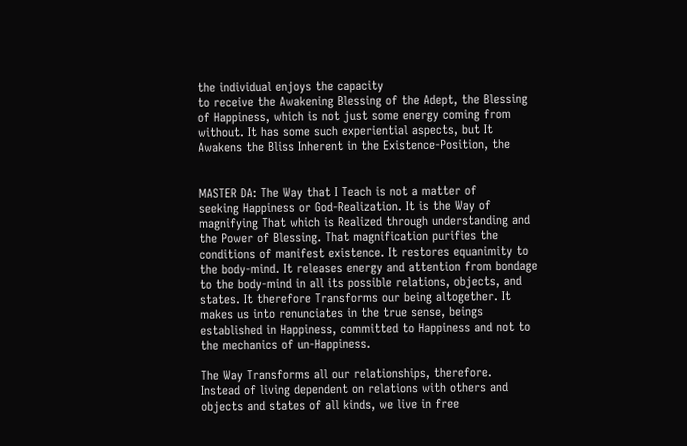the individual enjoys the capacity
to receive the Awakening Blessing of the Adept, the Blessing
of Happiness, which is not just some energy coming from
without. It has some such experiential aspects, but It
Awakens the Bliss Inherent in the Existence-Position, the


MASTER DA: The Way that I Teach is not a matter of
seeking Happiness or God-Realization. It is the Way of
magnifying That which is Realized through understanding and
the Power of Blessing. That magnification purifies the
conditions of manifest existence. It restores equanimity to
the body-mind. It releases energy and attention from bondage
to the body-mind in all its possible relations, objects, and
states. It therefore Transforms our being altogether. It
makes us into renunciates in the true sense, beings
established in Happiness, committed to Happiness and not to
the mechanics of un-Happiness.

The Way Transforms all our relationships, therefore.
Instead of living dependent on relations with others and
objects and states of all kinds, we live in free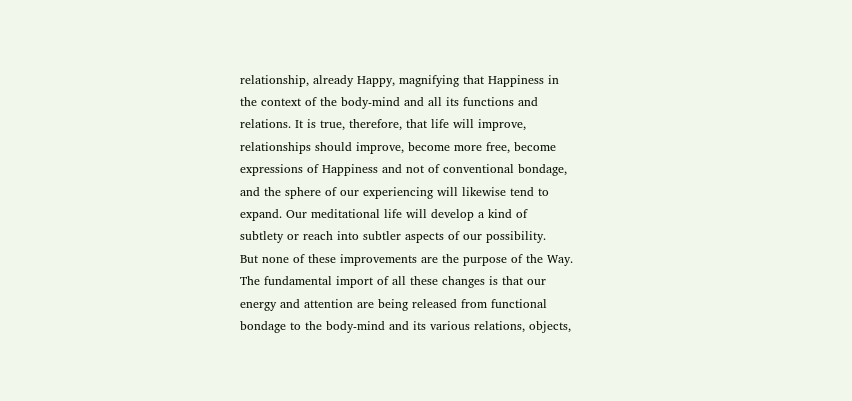relationship, already Happy, magnifying that Happiness in
the context of the body-mind and all its functions and
relations. It is true, therefore, that life will improve,
relationships should improve, become more free, become
expressions of Happiness and not of conventional bondage,
and the sphere of our experiencing will likewise tend to
expand. Our meditational life will develop a kind of
subtlety or reach into subtler aspects of our possibility.
But none of these improvements are the purpose of the Way.
The fundamental import of all these changes is that our
energy and attention are being released from functional
bondage to the body-mind and its various relations, objects,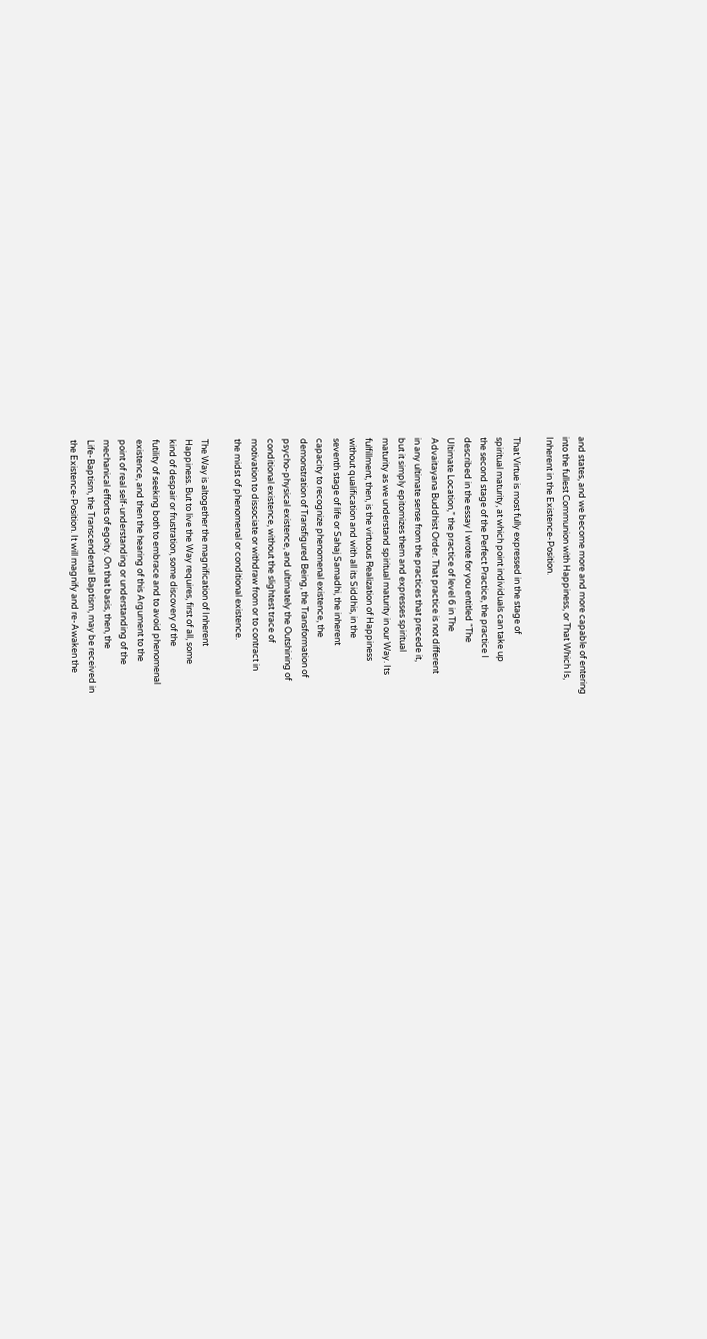and states, and we become more and more capable of entering
into the fullest Communion with Happiness, or That Which Is,
Inherent in the Existence-Position.

That Virtue is most fully expressed in the stage of
spiritual maturity, at which point individuals can take up
the second stage of the Perfect Practice, the practice I
described in the essay I wrote for you entitled “The
Ultimate Location,” the practice of level 6 in The
Advaitayana Buddhist Order. That practice is not different
in any ultimate sense from the practices that precede it,
but it simply epitomizes them and expresses spiritual
maturity as we understand spiritual maturity in our Way. Its
fulfillment, then, is the virtuous Realization of Happiness
without qualification and with all its Siddhis, in the
seventh stage of life or Sahaj Samadhi, the inherent
capacity to recognize phenomenal existence, the
demonstration of Transfigured Being, the Transformation of
psycho-physical existence, and ultimately the Outshining of
conditional existence, without the slightest trace of
motivation to dissociate or withdraw from or to contract in
the midst of phenomenal or conditional existence.

The Way is altogether the magnification of Inherent
Happiness. But to live the Way requires, first of all, some
kind of despair or frustration, some discovery of the
futility of seeking both to embrace and to avoid phenomenal
existence, and then the hearing of this Argument to the
point of real self-understanding or understanding of the
mechanical efforts of egoity. On that basis, then, the
Life-Baptism, the Transcendental Baptism, may be received in
the Existence-Position. It will magnify and re-Awaken the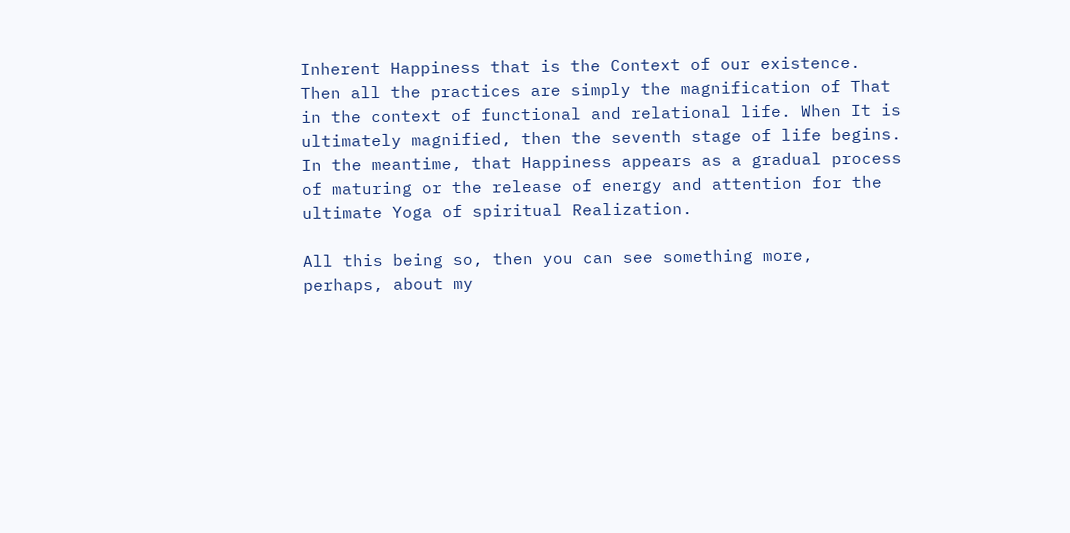Inherent Happiness that is the Context of our existence.
Then all the practices are simply the magnification of That
in the context of functional and relational life. When It is
ultimately magnified, then the seventh stage of life begins.
In the meantime, that Happiness appears as a gradual process
of maturing or the release of energy and attention for the
ultimate Yoga of spiritual Realization.

All this being so, then you can see something more,
perhaps, about my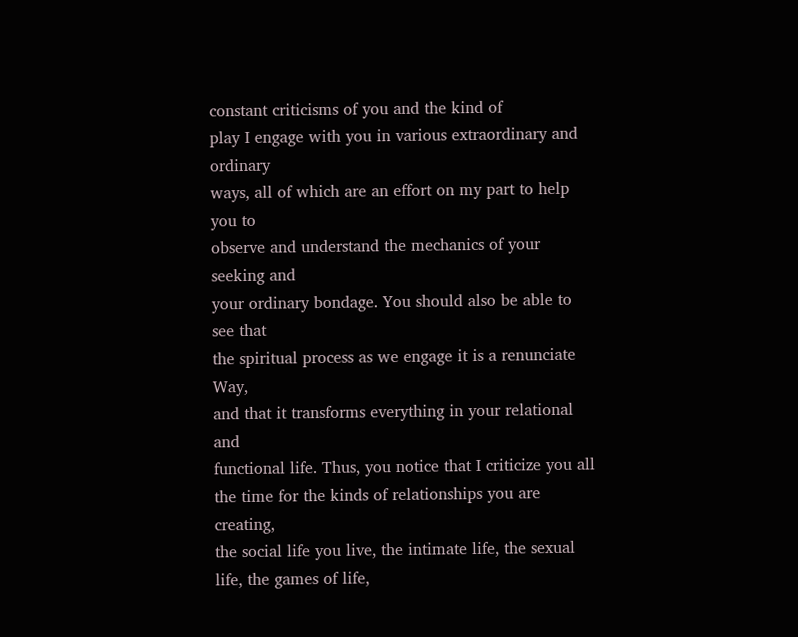constant criticisms of you and the kind of
play I engage with you in various extraordinary and ordinary
ways, all of which are an effort on my part to help you to
observe and understand the mechanics of your seeking and
your ordinary bondage. You should also be able to see that
the spiritual process as we engage it is a renunciate Way,
and that it transforms everything in your relational and
functional life. Thus, you notice that I criticize you all
the time for the kinds of relationships you are creating,
the social life you live, the intimate life, the sexual
life, the games of life,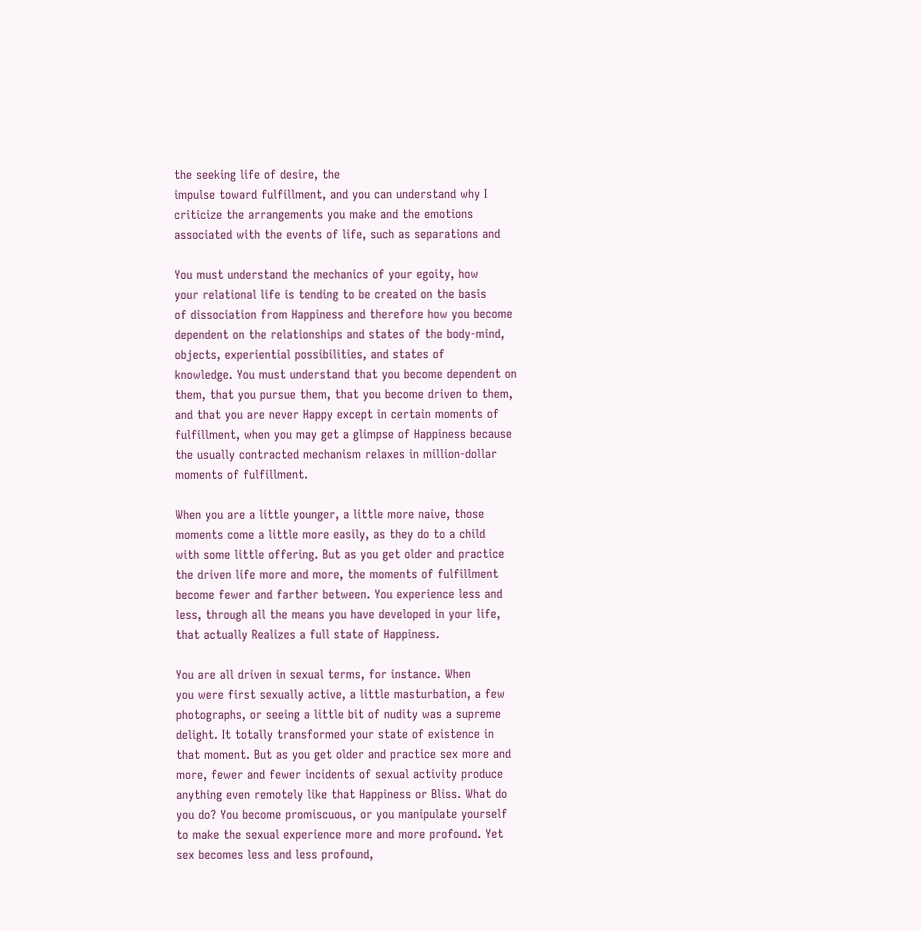the seeking life of desire, the
impulse toward fulfillment, and you can understand why I
criticize the arrangements you make and the emotions
associated with the events of life, such as separations and

You must understand the mechanics of your egoity, how
your relational life is tending to be created on the basis
of dissociation from Happiness and therefore how you become
dependent on the relationships and states of the body-mind,
objects, experiential possibilities, and states of
knowledge. You must understand that you become dependent on
them, that you pursue them, that you become driven to them,
and that you are never Happy except in certain moments of
fulfillment, when you may get a glimpse of Happiness because
the usually contracted mechanism relaxes in million-dollar
moments of fulfillment.

When you are a little younger, a little more naive, those
moments come a little more easily, as they do to a child
with some little offering. But as you get older and practice
the driven life more and more, the moments of fulfillment
become fewer and farther between. You experience less and
less, through all the means you have developed in your life,
that actually Realizes a full state of Happiness.

You are all driven in sexual terms, for instance. When
you were first sexually active, a little masturbation, a few
photographs, or seeing a little bit of nudity was a supreme
delight. It totally transformed your state of existence in
that moment. But as you get older and practice sex more and
more, fewer and fewer incidents of sexual activity produce
anything even remotely like that Happiness or Bliss. What do
you do? You become promiscuous, or you manipulate yourself
to make the sexual experience more and more profound. Yet
sex becomes less and less profound,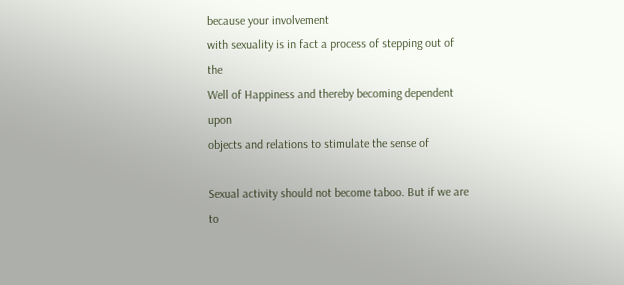because your involvement
with sexuality is in fact a process of stepping out of the
Well of Happiness and thereby becoming dependent upon
objects and relations to stimulate the sense of

Sexual activity should not become taboo. But if we are to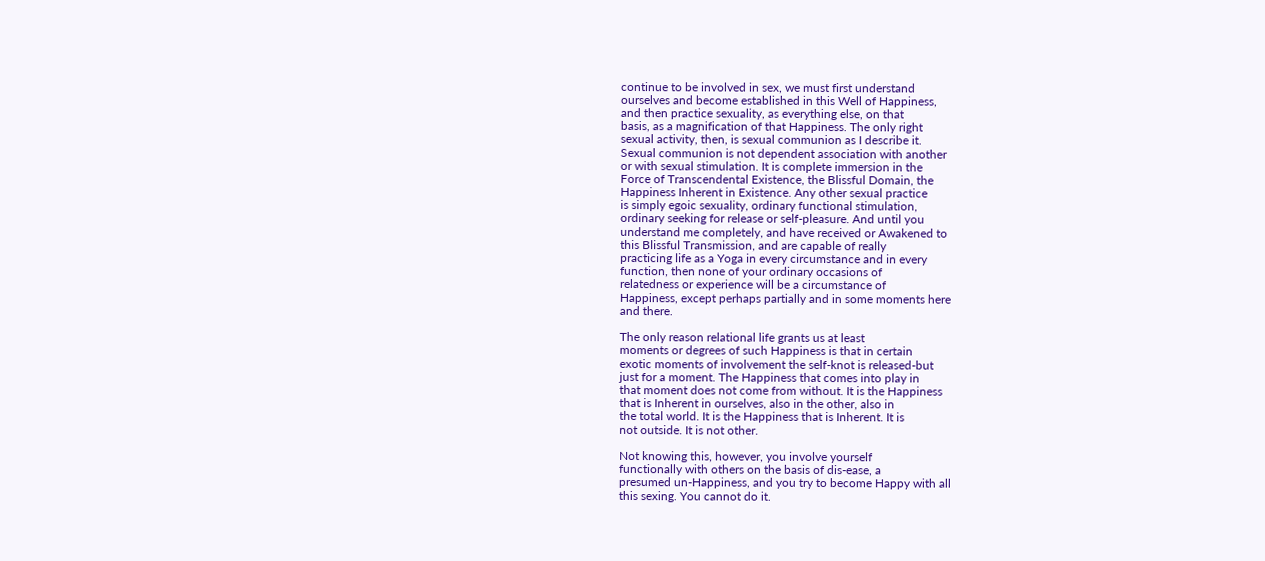continue to be involved in sex, we must first understand
ourselves and become established in this Well of Happiness,
and then practice sexuality, as everything else, on that
basis, as a magnification of that Happiness. The only right
sexual activity, then, is sexual communion as I describe it.
Sexual communion is not dependent association with another
or with sexual stimulation. It is complete immersion in the
Force of Transcendental Existence, the Blissful Domain, the
Happiness Inherent in Existence. Any other sexual practice
is simply egoic sexuality, ordinary functional stimulation,
ordinary seeking for release or self-pleasure. And until you
understand me completely, and have received or Awakened to
this Blissful Transmission, and are capable of really
practicing life as a Yoga in every circumstance and in every
function, then none of your ordinary occasions of
relatedness or experience will be a circumstance of
Happiness, except perhaps partially and in some moments here
and there.

The only reason relational life grants us at least
moments or degrees of such Happiness is that in certain
exotic moments of involvement the self-knot is released-but
just for a moment. The Happiness that comes into play in
that moment does not come from without. It is the Happiness
that is Inherent in ourselves, also in the other, also in
the total world. It is the Happiness that is Inherent. It is
not outside. It is not other.

Not knowing this, however, you involve yourself
functionally with others on the basis of dis-ease, a
presumed un-Happiness, and you try to become Happy with all
this sexing. You cannot do it.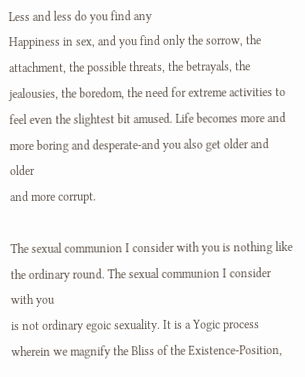Less and less do you find any
Happiness in sex, and you find only the sorrow, the
attachment, the possible threats, the betrayals, the
jealousies, the boredom, the need for extreme activities to
feel even the slightest bit amused. Life becomes more and
more boring and desperate-and you also get older and older
and more corrupt.

The sexual communion I consider with you is nothing like
the ordinary round. The sexual communion I consider with you
is not ordinary egoic sexuality. It is a Yogic process
wherein we magnify the Bliss of the Existence-Position,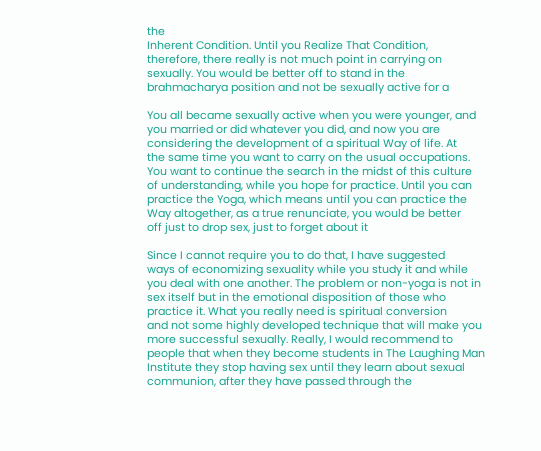the
Inherent Condition. Until you Realize That Condition,
therefore, there really is not much point in carrying on
sexually. You would be better off to stand in the
brahmacharya position and not be sexually active for a

You all became sexually active when you were younger, and
you married or did whatever you did, and now you are
considering the development of a spiritual Way of life. At
the same time you want to carry on the usual occupations.
You want to continue the search in the midst of this culture
of understanding, while you hope for practice. Until you can
practice the Yoga, which means until you can practice the
Way altogether, as a true renunciate, you would be better
off just to drop sex, just to forget about it

Since I cannot require you to do that, I have suggested
ways of economizing sexuality while you study it and while
you deal with one another. The problem or non-yoga is not in
sex itself but in the emotional disposition of those who
practice it. What you really need is spiritual conversion
and not some highly developed technique that will make you
more successful sexually. Really, I would recommend to
people that when they become students in The Laughing Man
Institute they stop having sex until they learn about sexual
communion, after they have passed through the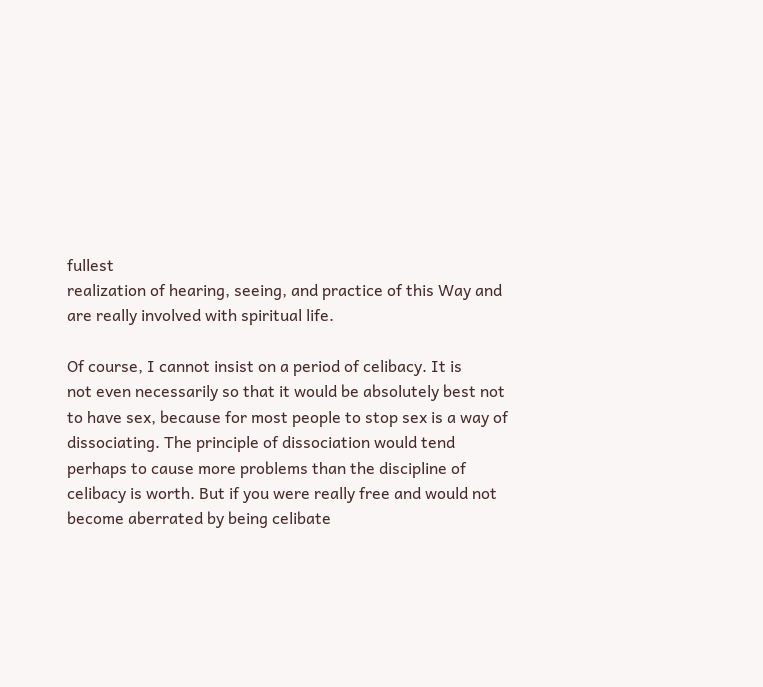fullest
realization of hearing, seeing, and practice of this Way and
are really involved with spiritual life.

Of course, I cannot insist on a period of celibacy. It is
not even necessarily so that it would be absolutely best not
to have sex, because for most people to stop sex is a way of
dissociating. The principle of dissociation would tend
perhaps to cause more problems than the discipline of
celibacy is worth. But if you were really free and would not
become aberrated by being celibate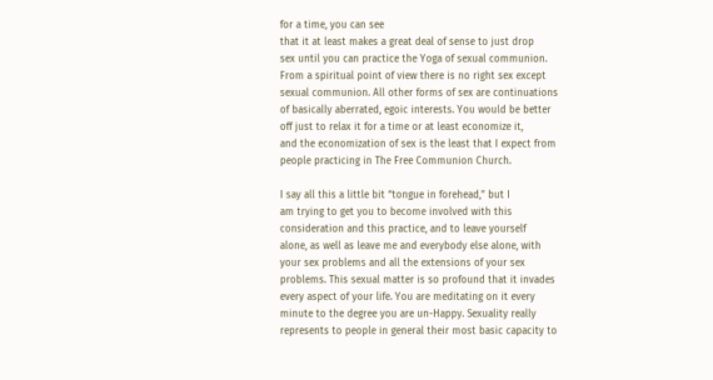for a time, you can see
that it at least makes a great deal of sense to just drop
sex until you can practice the Yoga of sexual communion.
From a spiritual point of view there is no right sex except
sexual communion. All other forms of sex are continuations
of basically aberrated, egoic interests. You would be better
off just to relax it for a time or at least economize it,
and the economization of sex is the least that I expect from
people practicing in The Free Communion Church.

I say all this a little bit “tongue in forehead,” but I
am trying to get you to become involved with this
consideration and this practice, and to leave yourself
alone, as well as leave me and everybody else alone, with
your sex problems and all the extensions of your sex
problems. This sexual matter is so profound that it invades
every aspect of your life. You are meditating on it every
minute to the degree you are un-Happy. Sexuality really
represents to people in general their most basic capacity to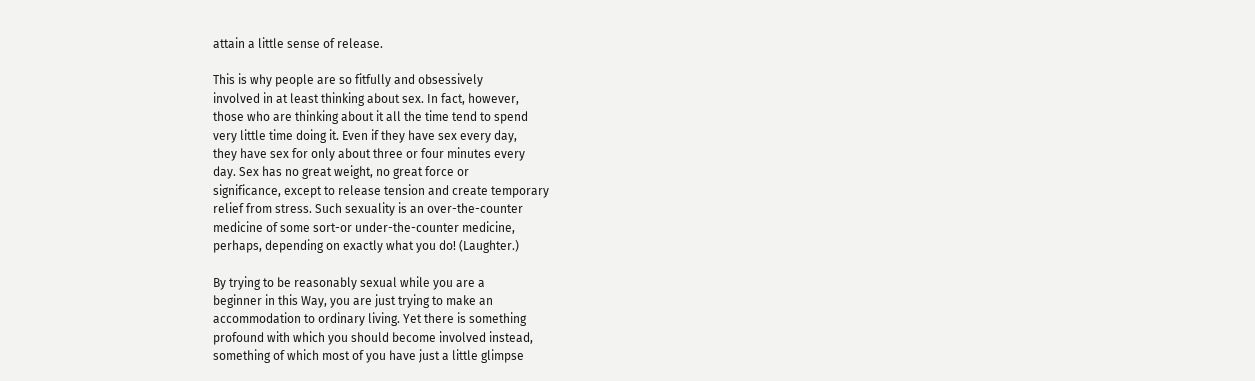attain a little sense of release.

This is why people are so fitfully and obsessively
involved in at least thinking about sex. In fact, however,
those who are thinking about it all the time tend to spend
very little time doing it. Even if they have sex every day,
they have sex for only about three or four minutes every
day. Sex has no great weight, no great force or
significance, except to release tension and create temporary
relief from stress. Such sexuality is an over-the-counter
medicine of some sort-or under-the-counter medicine,
perhaps, depending on exactly what you do! (Laughter.)

By trying to be reasonably sexual while you are a
beginner in this Way, you are just trying to make an
accommodation to ordinary living. Yet there is something
profound with which you should become involved instead,
something of which most of you have just a little glimpse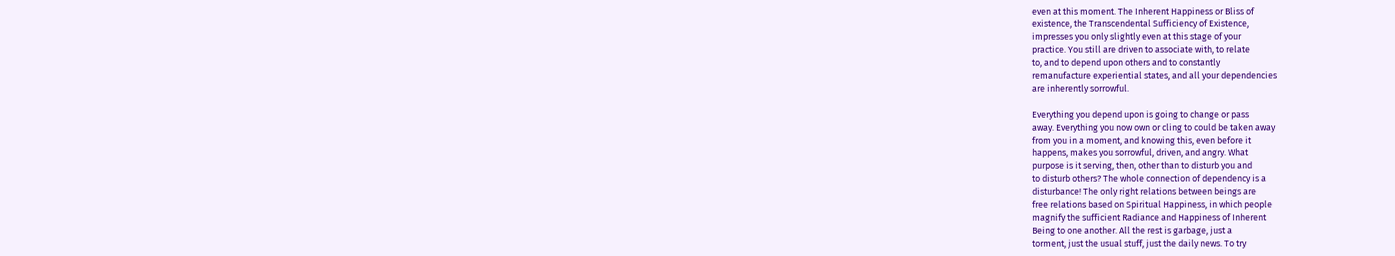even at this moment. The Inherent Happiness or Bliss of
existence, the Transcendental Sufficiency of Existence,
impresses you only slightly even at this stage of your
practice. You still are driven to associate with, to relate
to, and to depend upon others and to constantly
remanufacture experiential states, and all your dependencies
are inherently sorrowful.

Everything you depend upon is going to change or pass
away. Everything you now own or cling to could be taken away
from you in a moment, and knowing this, even before it
happens, makes you sorrowful, driven, and angry. What
purpose is it serving, then, other than to disturb you and
to disturb others? The whole connection of dependency is a
disturbance! The only right relations between beings are
free relations based on Spiritual Happiness, in which people
magnify the sufficient Radiance and Happiness of Inherent
Being to one another. All the rest is garbage, just a
torment, just the usual stuff, just the daily news. To try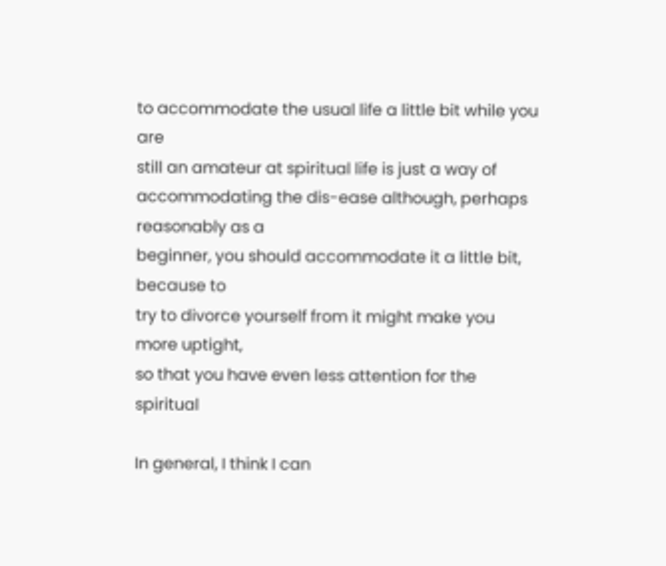to accommodate the usual life a little bit while you are
still an amateur at spiritual life is just a way of
accommodating the dis-ease although, perhaps reasonably as a
beginner, you should accommodate it a little bit, because to
try to divorce yourself from it might make you more uptight,
so that you have even less attention for the spiritual

In general, I think I can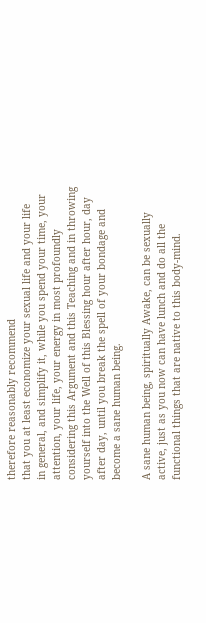therefore reasonably recommend
that you at least economize your sexual life and your life
in general, and simplify it, while you spend your time, your
attention, your life, your energy in most profoundly
considering this Argument and this Teaching and in throwing
yourself into the Well of this Blessing hour after hour, day
after day, until you break the spell of your bondage and
become a sane human being.

A sane human being, spiritually Awake, can be sexually
active, just as you now can have lunch and do all the
functional things that are native to this body-mind.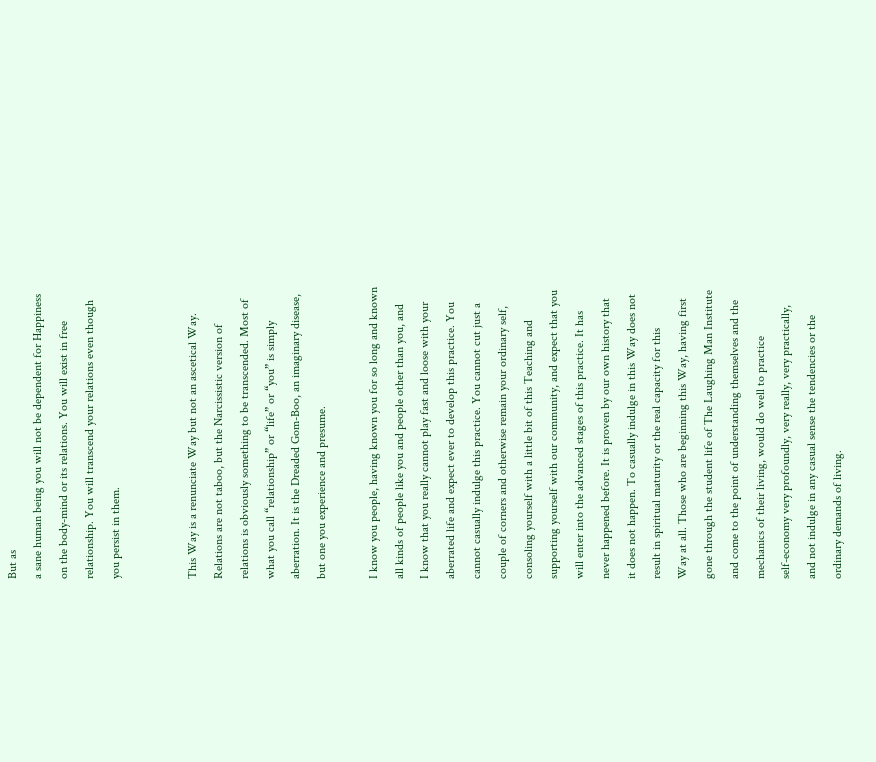But as
a sane human being you will not be dependent for Happiness
on the body-mind or its relations. You will exist in free
relationship. You will transcend your relations even though
you persist in them.


This Way is a renunciate Way but not an ascetical Way.
Relations are not taboo, but the Narcissistic version of
relations is obviously something to be transcended. Most of
what you call “relationship” or “life” or “you” is simply
aberration. It is the Dreaded Gom-Boo, an imaginary disease,
but one you experience and presume.

I know you people, having known you for so long and known
all kinds of people like you and people other than you, and
I know that you really cannot play fast and loose with your
aberrated life and expect ever to develop this practice. You
cannot casually indulge this practice. You cannot cut just a
couple of corners and otherwise remain your ordinary self,
consoling yourself with a little bit of this Teaching and
supporting yourself with our community, and expect that you
will enter into the advanced stages of this practice. It has
never happened before. It is proven by our own history that
it does not happen. To casually indulge in this Way does not
result in spiritual maturity or the real capacity for this
Way at all. Those who are beginning this Way, having first
gone through the student life of The Laughing Man Institute
and come to the point of understanding themselves and the
mechanics of their living, would do well to practice
self-economy very profoundly, very really, very practically,
and not indulge in any casual sense the tendencies or the
ordinary demands of living.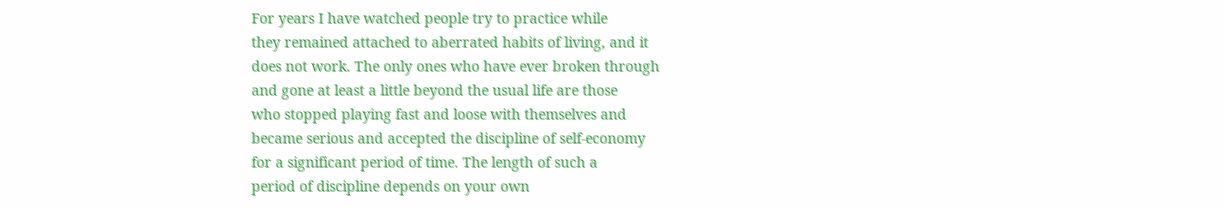For years I have watched people try to practice while
they remained attached to aberrated habits of living, and it
does not work. The only ones who have ever broken through
and gone at least a little beyond the usual life are those
who stopped playing fast and loose with themselves and
became serious and accepted the discipline of self-economy
for a significant period of time. The length of such a
period of discipline depends on your own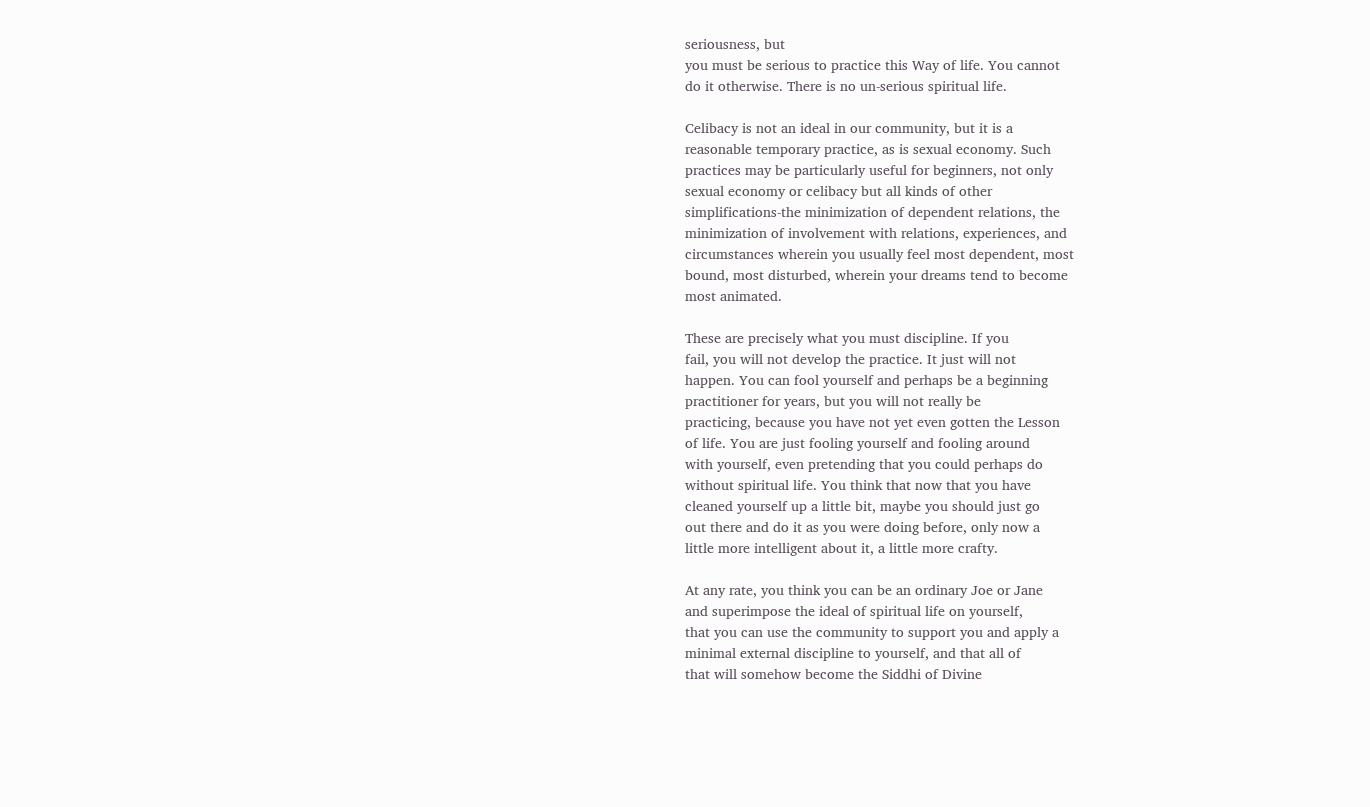seriousness, but
you must be serious to practice this Way of life. You cannot
do it otherwise. There is no un-serious spiritual life.

Celibacy is not an ideal in our community, but it is a
reasonable temporary practice, as is sexual economy. Such
practices may be particularly useful for beginners, not only
sexual economy or celibacy but all kinds of other
simplifications-the minimization of dependent relations, the
minimization of involvement with relations, experiences, and
circumstances wherein you usually feel most dependent, most
bound, most disturbed, wherein your dreams tend to become
most animated.

These are precisely what you must discipline. If you
fail, you will not develop the practice. It just will not
happen. You can fool yourself and perhaps be a beginning
practitioner for years, but you will not really be
practicing, because you have not yet even gotten the Lesson
of life. You are just fooling yourself and fooling around
with yourself, even pretending that you could perhaps do
without spiritual life. You think that now that you have
cleaned yourself up a little bit, maybe you should just go
out there and do it as you were doing before, only now a
little more intelligent about it, a little more crafty.

At any rate, you think you can be an ordinary Joe or Jane
and superimpose the ideal of spiritual life on yourself,
that you can use the community to support you and apply a
minimal external discipline to yourself, and that all of
that will somehow become the Siddhi of Divine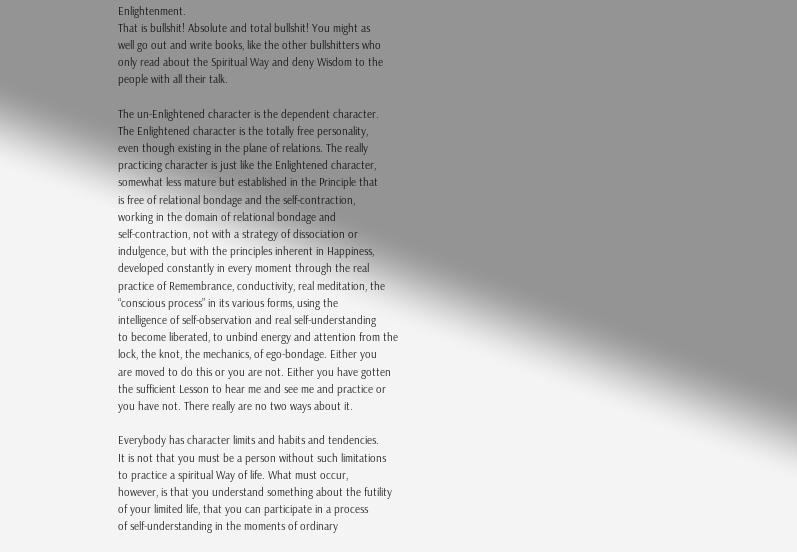Enlightenment.
That is bullshit! Absolute and total bullshit! You might as
well go out and write books, like the other bullshitters who
only read about the Spiritual Way and deny Wisdom to the
people with all their talk.

The un-Enlightened character is the dependent character.
The Enlightened character is the totally free personality,
even though existing in the plane of relations. The really
practicing character is just like the Enlightened character,
somewhat less mature but established in the Principle that
is free of relational bondage and the self-contraction,
working in the domain of relational bondage and
self-contraction, not with a strategy of dissociation or
indulgence, but with the principles inherent in Happiness,
developed constantly in every moment through the real
practice of Remembrance, conductivity, real meditation, the
“conscious process” in its various forms, using the
intelligence of self-observation and real self-understanding
to become liberated, to unbind energy and attention from the
lock, the knot, the mechanics, of ego-bondage. Either you
are moved to do this or you are not. Either you have gotten
the sufficient Lesson to hear me and see me and practice or
you have not. There really are no two ways about it.

Everybody has character limits and habits and tendencies.
It is not that you must be a person without such limitations
to practice a spiritual Way of life. What must occur,
however, is that you understand something about the futility
of your limited life, that you can participate in a process
of self-understanding in the moments of ordinary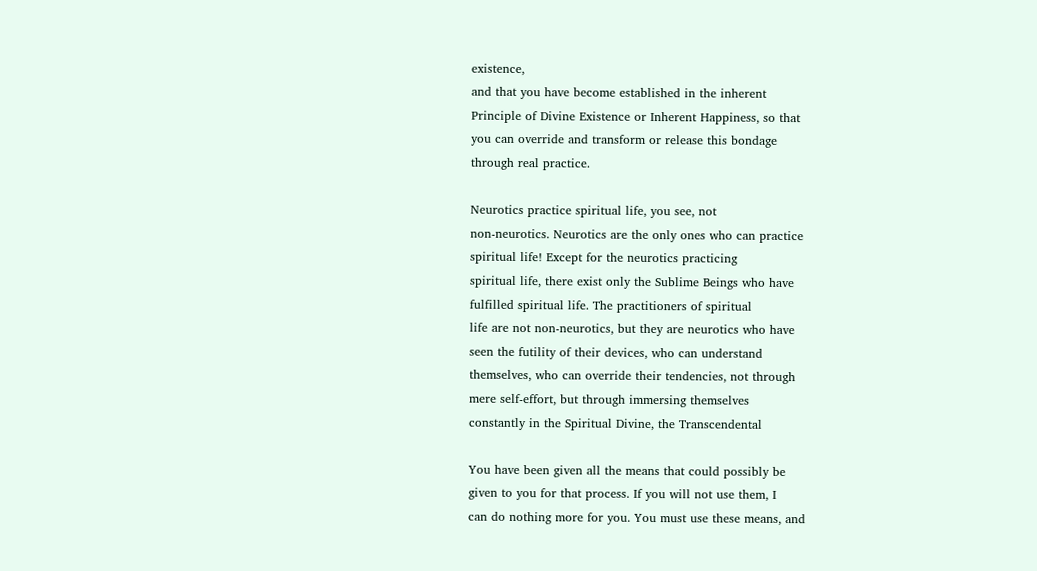existence,
and that you have become established in the inherent
Principle of Divine Existence or Inherent Happiness, so that
you can override and transform or release this bondage
through real practice.

Neurotics practice spiritual life, you see, not
non-neurotics. Neurotics are the only ones who can practice
spiritual life! Except for the neurotics practicing
spiritual life, there exist only the Sublime Beings who have
fulfilled spiritual life. The practitioners of spiritual
life are not non-neurotics, but they are neurotics who have
seen the futility of their devices, who can understand
themselves, who can override their tendencies, not through
mere self-effort, but through immersing themselves
constantly in the Spiritual Divine, the Transcendental

You have been given all the means that could possibly be
given to you for that process. If you will not use them, I
can do nothing more for you. You must use these means, and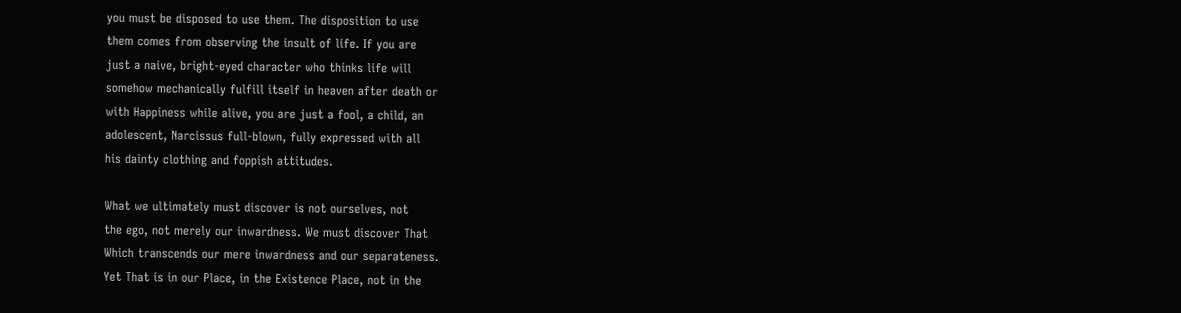you must be disposed to use them. The disposition to use
them comes from observing the insult of life. If you are
just a naive, bright-eyed character who thinks life will
somehow mechanically fulfill itself in heaven after death or
with Happiness while alive, you are just a fool, a child, an
adolescent, Narcissus full-blown, fully expressed with all
his dainty clothing and foppish attitudes.

What we ultimately must discover is not ourselves, not
the ego, not merely our inwardness. We must discover That
Which transcends our mere inwardness and our separateness.
Yet That is in our Place, in the Existence Place, not in the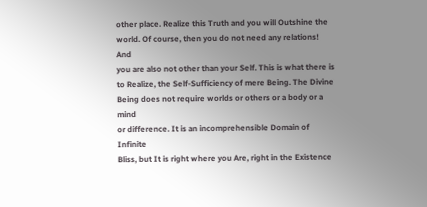other place. Realize this Truth and you will Outshine the
world. Of course, then you do not need any relations! And
you are also not other than your Self. This is what there is
to Realize, the Self-Sufficiency of mere Being. The Divine
Being does not require worlds or others or a body or a mind
or difference. It is an incomprehensible Domain of Infinite
Bliss, but It is right where you Are, right in the Existence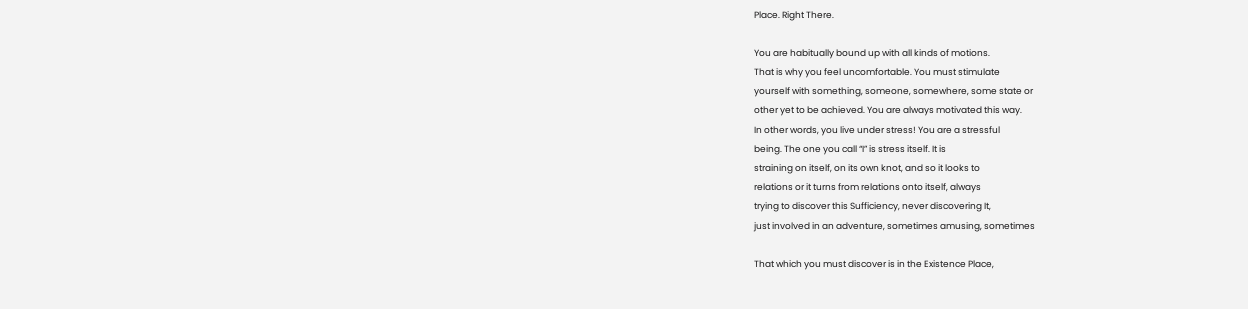Place. Right There.

You are habitually bound up with all kinds of motions.
That is why you feel uncomfortable. You must stimulate
yourself with something, someone, somewhere, some state or
other yet to be achieved. You are always motivated this way.
In other words, you live under stress! You are a stressful
being. The one you call “I” is stress itself. It is
straining on itself, on its own knot, and so it looks to
relations or it turns from relations onto itself, always
trying to discover this Sufficiency, never discovering It,
just involved in an adventure, sometimes amusing, sometimes

That which you must discover is in the Existence Place,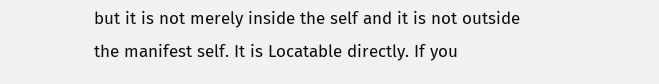but it is not merely inside the self and it is not outside
the manifest self. It is Locatable directly. If you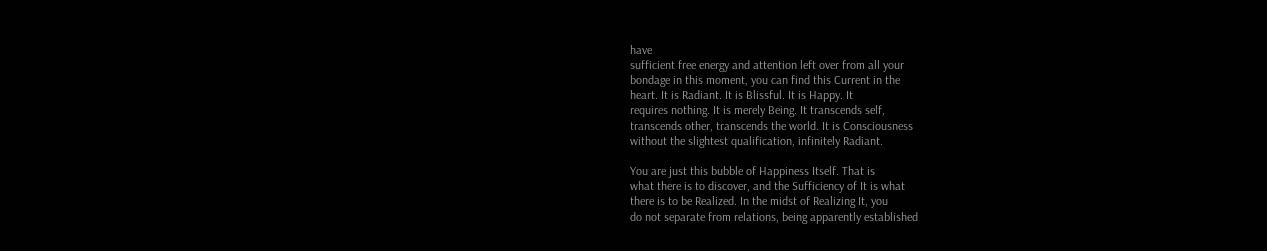have
sufficient free energy and attention left over from all your
bondage in this moment, you can find this Current in the
heart. It is Radiant. It is Blissful. It is Happy. It
requires nothing. It is merely Being. It transcends self,
transcends other, transcends the world. It is Consciousness
without the slightest qualification, infinitely Radiant.

You are just this bubble of Happiness Itself. That is
what there is to discover, and the Sufficiency of It is what
there is to be Realized. In the midst of Realizing It, you
do not separate from relations, being apparently established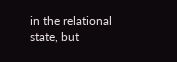in the relational state, but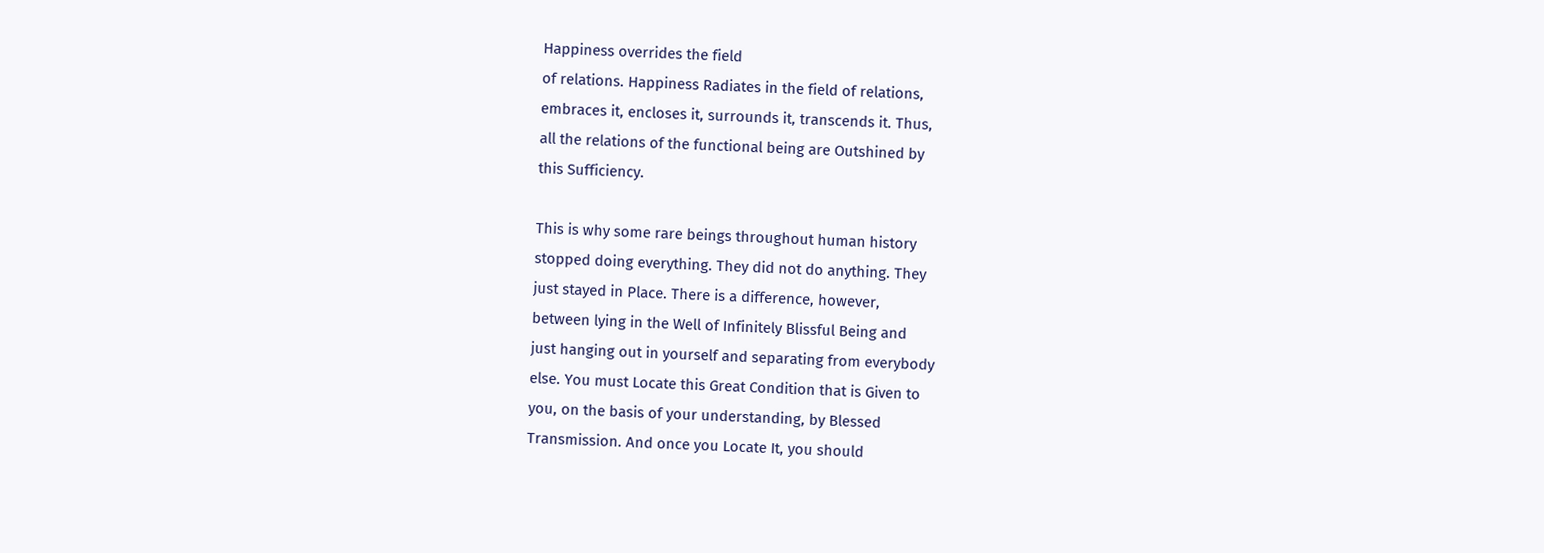Happiness overrides the field
of relations. Happiness Radiates in the field of relations,
embraces it, encloses it, surrounds it, transcends it. Thus,
all the relations of the functional being are Outshined by
this Sufficiency.

This is why some rare beings throughout human history
stopped doing everything. They did not do anything. They
just stayed in Place. There is a difference, however,
between lying in the Well of Infinitely Blissful Being and
just hanging out in yourself and separating from everybody
else. You must Locate this Great Condition that is Given to
you, on the basis of your understanding, by Blessed
Transmission. And once you Locate It, you should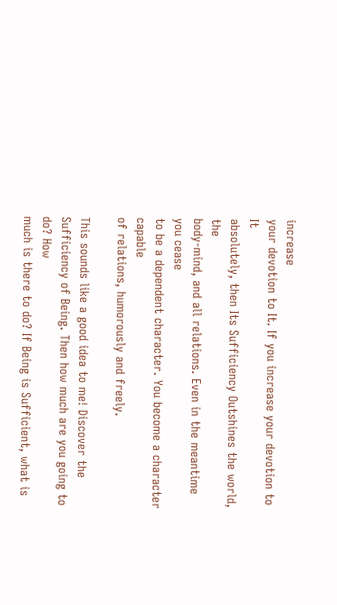increase
your devotion to It. If you increase your devotion to It
absolutely, then Its Sufficiency Outshines the world, the
body-mind, and all relations. Even in the meantime you cease
to be a dependent character. You become a character capable
of relations, humorously and freely.

This sounds like a good idea to me! Discover the
Sufficiency of Being. Then how much are you going to do? How
much is there to do? If Being is Sufficient, what is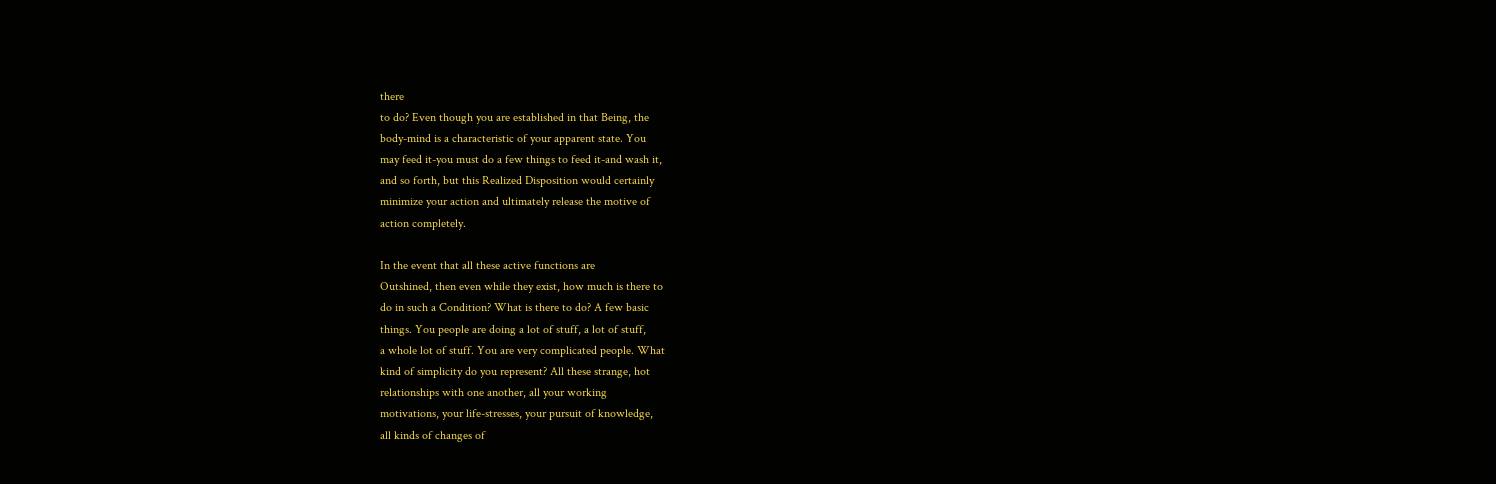there
to do? Even though you are established in that Being, the
body-mind is a characteristic of your apparent state. You
may feed it-you must do a few things to feed it-and wash it,
and so forth, but this Realized Disposition would certainly
minimize your action and ultimately release the motive of
action completely.

In the event that all these active functions are
Outshined, then even while they exist, how much is there to
do in such a Condition? What is there to do? A few basic
things. You people are doing a lot of stuff, a lot of stuff,
a whole lot of stuff. You are very complicated people. What
kind of simplicity do you represent? All these strange, hot
relationships with one another, all your working
motivations, your life-stresses, your pursuit of knowledge,
all kinds of changes of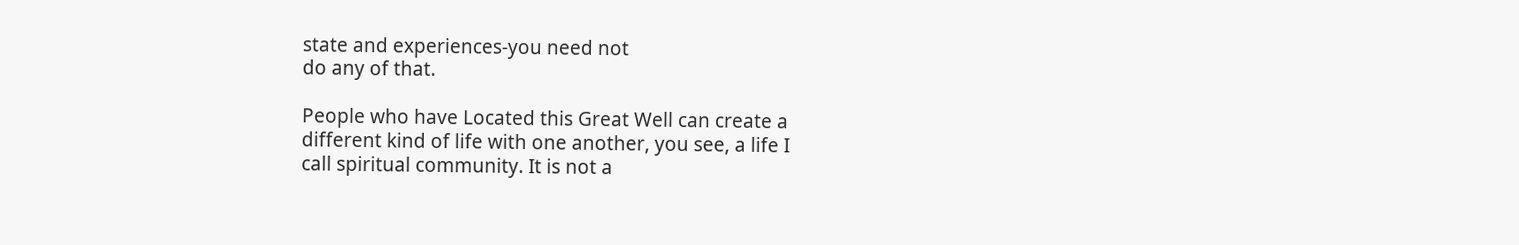state and experiences-you need not
do any of that.

People who have Located this Great Well can create a
different kind of life with one another, you see, a life I
call spiritual community. It is not a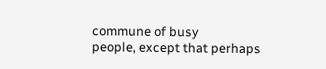commune of busy
people, except that perhaps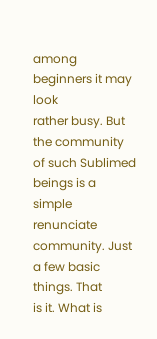among beginners it may look
rather busy. But the community of such Sublimed beings is a
simple renunciate community. Just a few basic things. That
is it. What is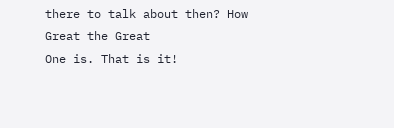there to talk about then? How Great the Great
One is. That is it!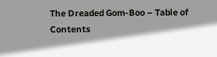The Dreaded Gom-Boo – Table of Contents